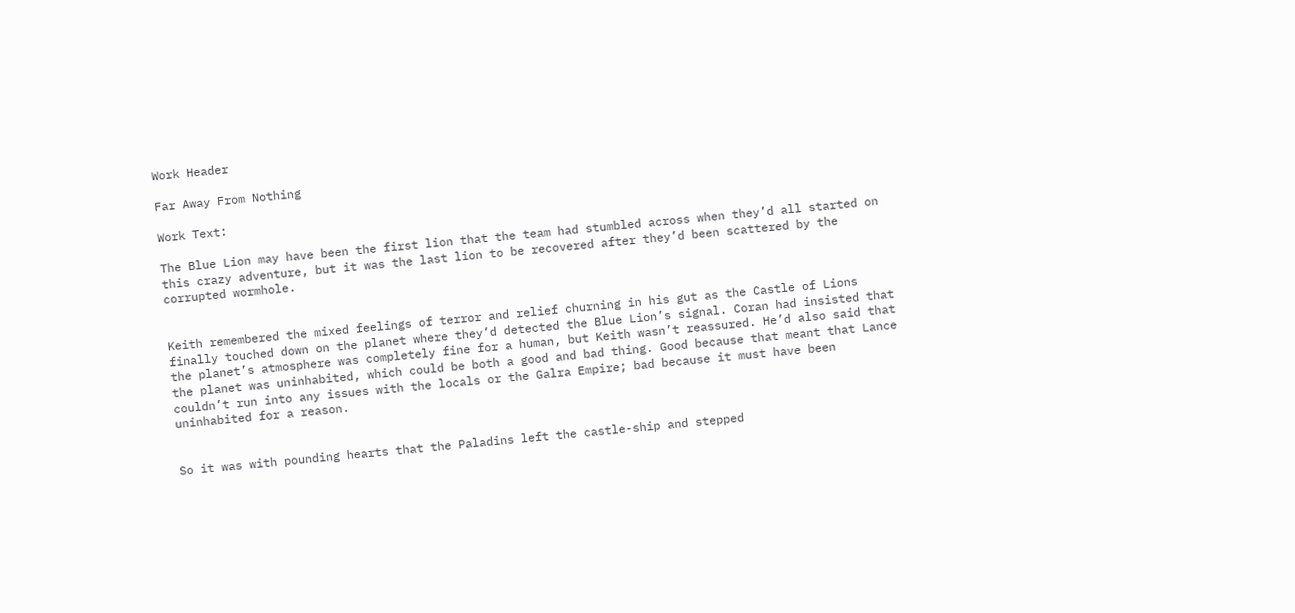Work Header

Far Away From Nothing

Work Text:

The Blue Lion may have been the first lion that the team had stumbled across when they’d all started on this crazy adventure, but it was the last lion to be recovered after they’d been scattered by the corrupted wormhole.


Keith remembered the mixed feelings of terror and relief churning in his gut as the Castle of Lions finally touched down on the planet where they’d detected the Blue Lion’s signal. Coran had insisted that the planet’s atmosphere was completely fine for a human, but Keith wasn’t reassured. He’d also said that the planet was uninhabited, which could be both a good and bad thing. Good because that meant that Lance couldn’t run into any issues with the locals or the Galra Empire; bad because it must have been uninhabited for a reason.


So it was with pounding hearts that the Paladins left the castle-ship and stepped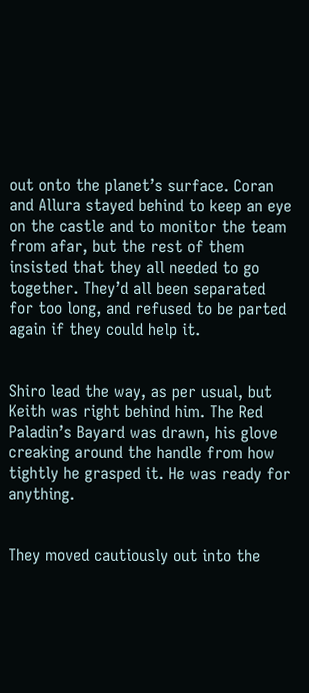out onto the planet’s surface. Coran and Allura stayed behind to keep an eye on the castle and to monitor the team from afar, but the rest of them insisted that they all needed to go together. They’d all been separated for too long, and refused to be parted again if they could help it.


Shiro lead the way, as per usual, but Keith was right behind him. The Red Paladin’s Bayard was drawn, his glove creaking around the handle from how tightly he grasped it. He was ready for anything.


They moved cautiously out into the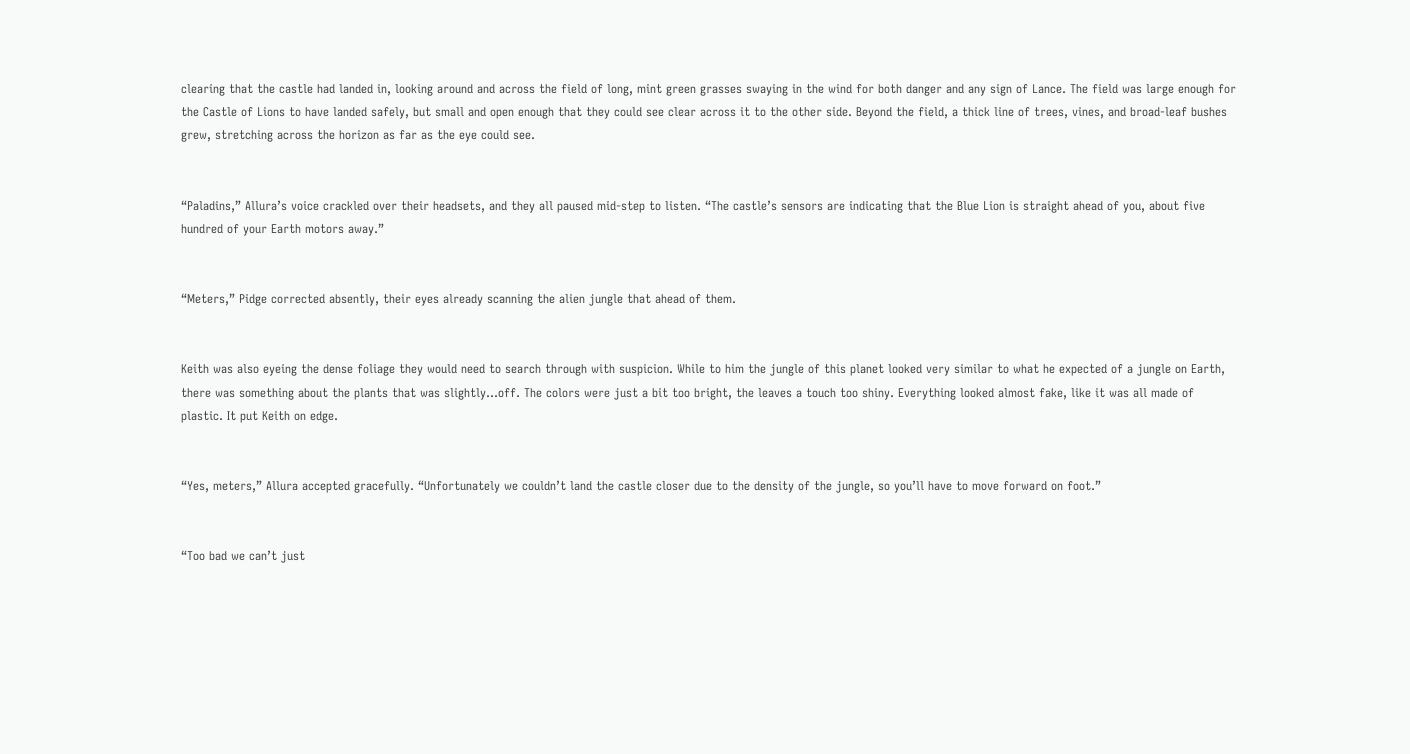clearing that the castle had landed in, looking around and across the field of long, mint green grasses swaying in the wind for both danger and any sign of Lance. The field was large enough for the Castle of Lions to have landed safely, but small and open enough that they could see clear across it to the other side. Beyond the field, a thick line of trees, vines, and broad-leaf bushes grew, stretching across the horizon as far as the eye could see.


“Paladins,” Allura’s voice crackled over their headsets, and they all paused mid-step to listen. “The castle’s sensors are indicating that the Blue Lion is straight ahead of you, about five hundred of your Earth motors away.”


“Meters,” Pidge corrected absently, their eyes already scanning the alien jungle that ahead of them.


Keith was also eyeing the dense foliage they would need to search through with suspicion. While to him the jungle of this planet looked very similar to what he expected of a jungle on Earth, there was something about the plants that was slightly…off. The colors were just a bit too bright, the leaves a touch too shiny. Everything looked almost fake, like it was all made of plastic. It put Keith on edge.


“Yes, meters,” Allura accepted gracefully. “Unfortunately we couldn’t land the castle closer due to the density of the jungle, so you’ll have to move forward on foot.”


“Too bad we can’t just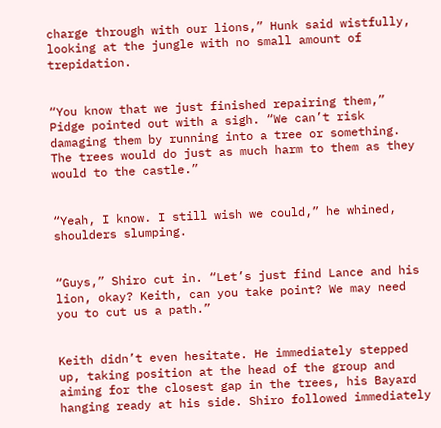charge through with our lions,” Hunk said wistfully, looking at the jungle with no small amount of trepidation.


“You know that we just finished repairing them,” Pidge pointed out with a sigh. “We can’t risk damaging them by running into a tree or something. The trees would do just as much harm to them as they would to the castle.”


“Yeah, I know. I still wish we could,” he whined, shoulders slumping.


“Guys,” Shiro cut in. “Let’s just find Lance and his lion, okay? Keith, can you take point? We may need you to cut us a path.”


Keith didn’t even hesitate. He immediately stepped up, taking position at the head of the group and aiming for the closest gap in the trees, his Bayard hanging ready at his side. Shiro followed immediately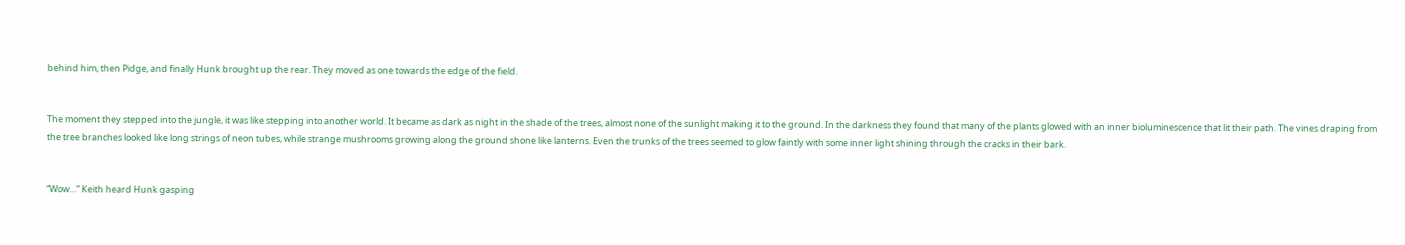behind him, then Pidge, and finally Hunk brought up the rear. They moved as one towards the edge of the field.


The moment they stepped into the jungle, it was like stepping into another world. It became as dark as night in the shade of the trees, almost none of the sunlight making it to the ground. In the darkness they found that many of the plants glowed with an inner bioluminescence that lit their path. The vines draping from the tree branches looked like long strings of neon tubes, while strange mushrooms growing along the ground shone like lanterns. Even the trunks of the trees seemed to glow faintly with some inner light shining through the cracks in their bark.


“Wow…” Keith heard Hunk gasping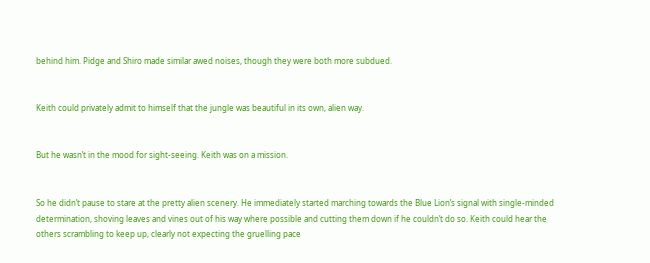behind him. Pidge and Shiro made similar awed noises, though they were both more subdued.


Keith could privately admit to himself that the jungle was beautiful in its own, alien way.


But he wasn’t in the mood for sight-seeing. Keith was on a mission.


So he didn’t pause to stare at the pretty alien scenery. He immediately started marching towards the Blue Lion’s signal with single-minded determination, shoving leaves and vines out of his way where possible and cutting them down if he couldn’t do so. Keith could hear the others scrambling to keep up, clearly not expecting the gruelling pace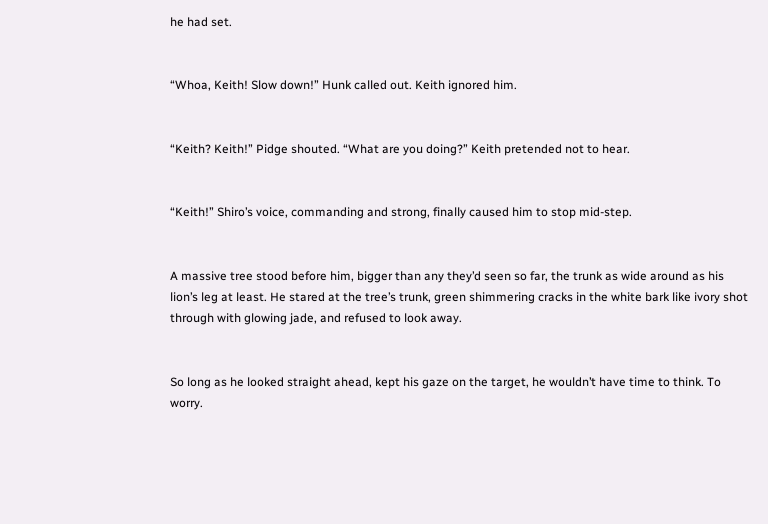he had set.


“Whoa, Keith! Slow down!” Hunk called out. Keith ignored him.


“Keith? Keith!” Pidge shouted. “What are you doing?” Keith pretended not to hear.


“Keith!” Shiro’s voice, commanding and strong, finally caused him to stop mid-step.


A massive tree stood before him, bigger than any they’d seen so far, the trunk as wide around as his lion’s leg at least. He stared at the tree’s trunk, green shimmering cracks in the white bark like ivory shot through with glowing jade, and refused to look away.


So long as he looked straight ahead, kept his gaze on the target, he wouldn’t have time to think. To worry.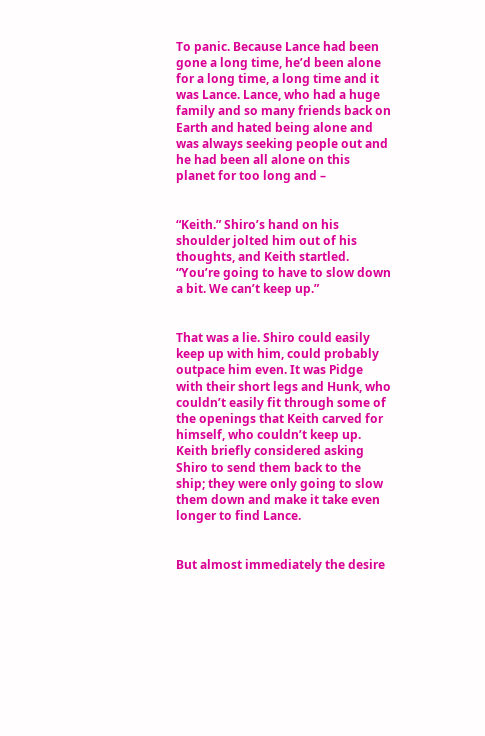To panic. Because Lance had been gone a long time, he’d been alone for a long time, a long time and it was Lance. Lance, who had a huge family and so many friends back on Earth and hated being alone and was always seeking people out and he had been all alone on this planet for too long and –


“Keith.” Shiro’s hand on his shoulder jolted him out of his thoughts, and Keith startled. “You’re going to have to slow down a bit. We can’t keep up.”


That was a lie. Shiro could easily keep up with him, could probably outpace him even. It was Pidge with their short legs and Hunk, who couldn’t easily fit through some of the openings that Keith carved for himself, who couldn’t keep up. Keith briefly considered asking Shiro to send them back to the ship; they were only going to slow them down and make it take even longer to find Lance.


But almost immediately the desire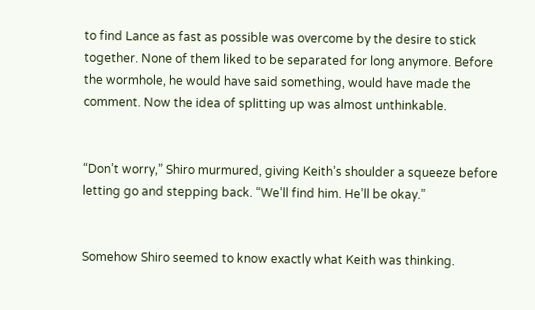to find Lance as fast as possible was overcome by the desire to stick together. None of them liked to be separated for long anymore. Before the wormhole, he would have said something, would have made the comment. Now the idea of splitting up was almost unthinkable.


“Don’t worry,” Shiro murmured, giving Keith’s shoulder a squeeze before letting go and stepping back. “We’ll find him. He’ll be okay.”


Somehow Shiro seemed to know exactly what Keith was thinking.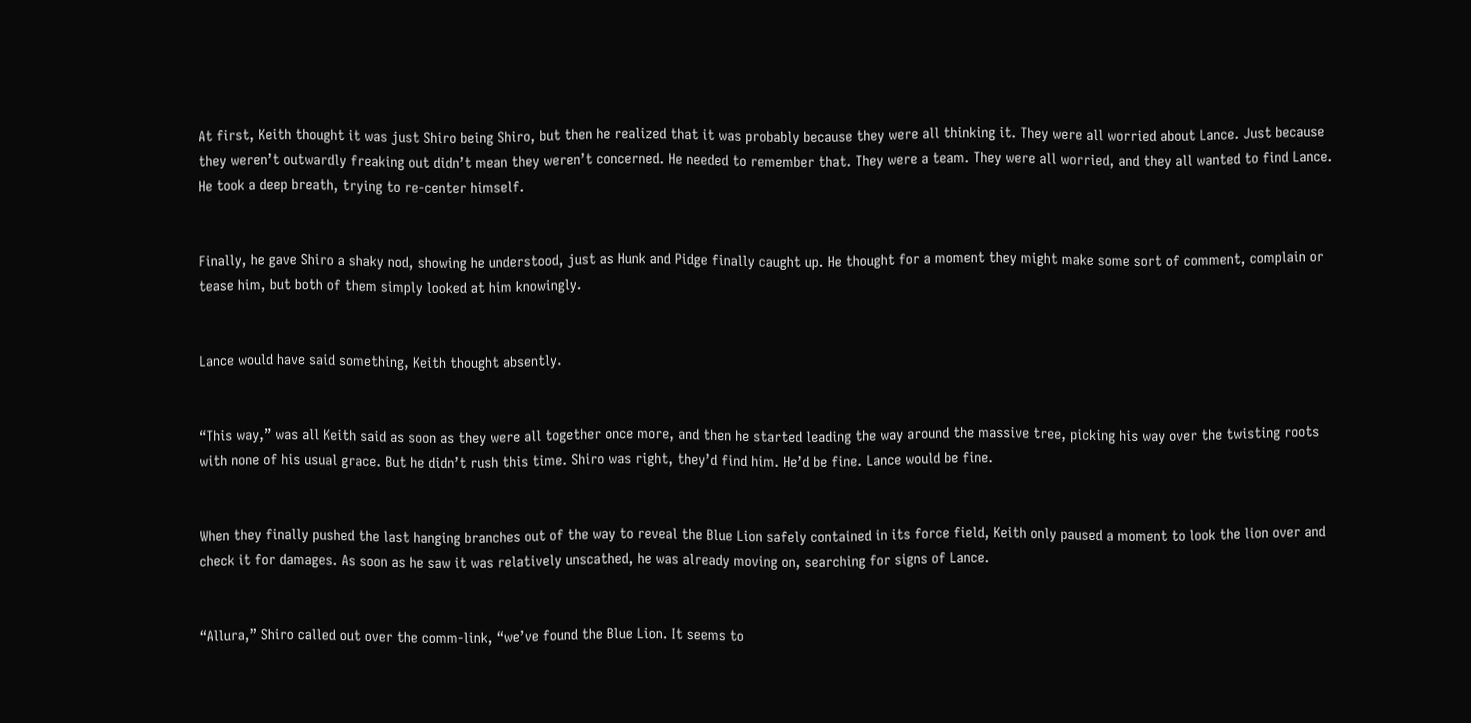At first, Keith thought it was just Shiro being Shiro, but then he realized that it was probably because they were all thinking it. They were all worried about Lance. Just because they weren’t outwardly freaking out didn’t mean they weren’t concerned. He needed to remember that. They were a team. They were all worried, and they all wanted to find Lance. He took a deep breath, trying to re-center himself.


Finally, he gave Shiro a shaky nod, showing he understood, just as Hunk and Pidge finally caught up. He thought for a moment they might make some sort of comment, complain or tease him, but both of them simply looked at him knowingly.


Lance would have said something, Keith thought absently.


“This way,” was all Keith said as soon as they were all together once more, and then he started leading the way around the massive tree, picking his way over the twisting roots with none of his usual grace. But he didn’t rush this time. Shiro was right, they’d find him. He’d be fine. Lance would be fine.


When they finally pushed the last hanging branches out of the way to reveal the Blue Lion safely contained in its force field, Keith only paused a moment to look the lion over and check it for damages. As soon as he saw it was relatively unscathed, he was already moving on, searching for signs of Lance.


“Allura,” Shiro called out over the comm-link, “we’ve found the Blue Lion. It seems to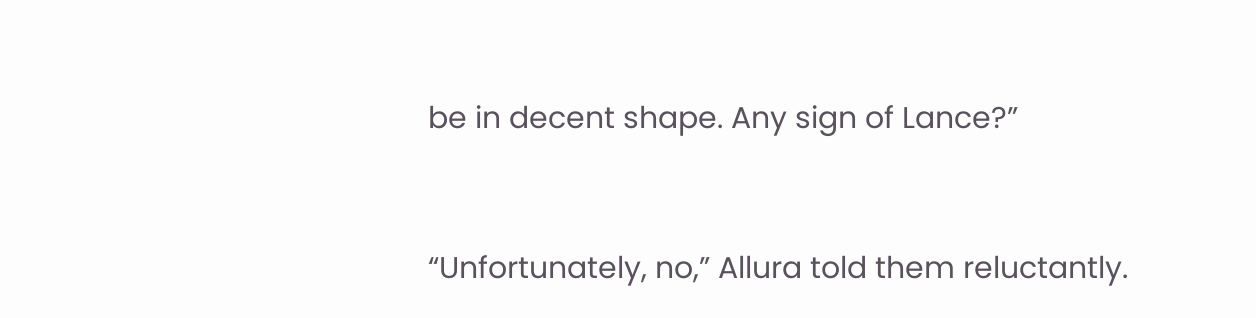be in decent shape. Any sign of Lance?”


“Unfortunately, no,” Allura told them reluctantly.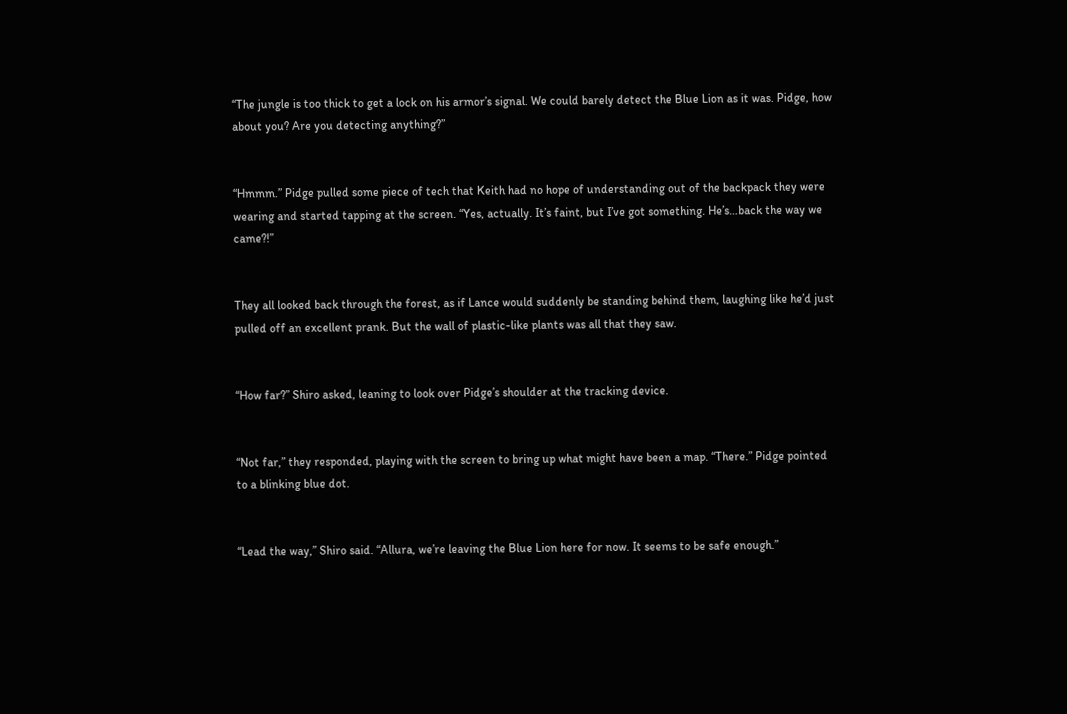“The jungle is too thick to get a lock on his armor’s signal. We could barely detect the Blue Lion as it was. Pidge, how about you? Are you detecting anything?”


“Hmmm.” Pidge pulled some piece of tech that Keith had no hope of understanding out of the backpack they were wearing and started tapping at the screen. “Yes, actually. It’s faint, but I’ve got something. He’s…back the way we came?!”


They all looked back through the forest, as if Lance would suddenly be standing behind them, laughing like he’d just pulled off an excellent prank. But the wall of plastic-like plants was all that they saw.


“How far?” Shiro asked, leaning to look over Pidge’s shoulder at the tracking device.


“Not far,” they responded, playing with the screen to bring up what might have been a map. “There.” Pidge pointed to a blinking blue dot.


“Lead the way,” Shiro said. “Allura, we’re leaving the Blue Lion here for now. It seems to be safe enough.”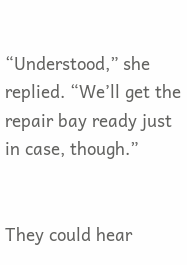“Understood,” she replied. “We’ll get the repair bay ready just in case, though.”


They could hear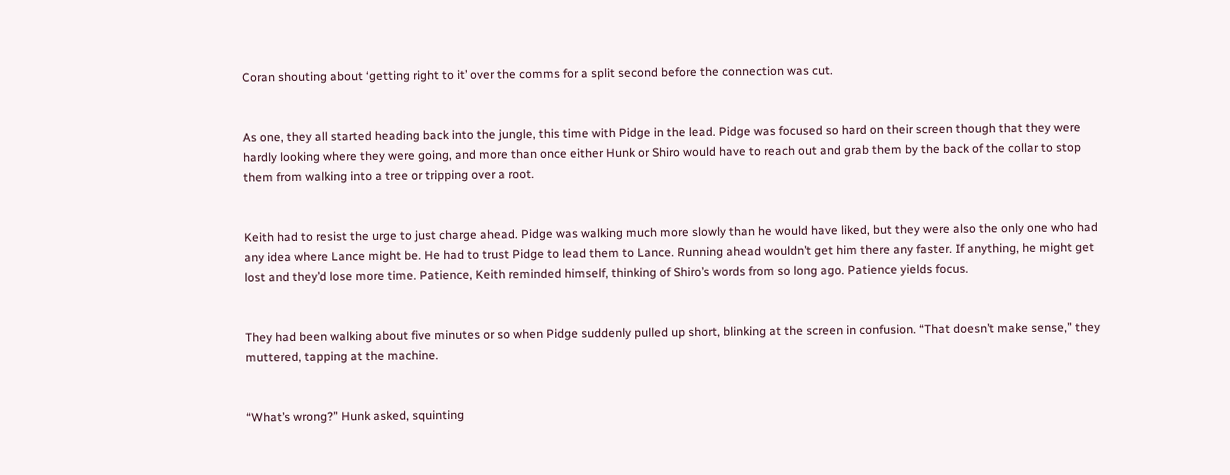Coran shouting about ‘getting right to it’ over the comms for a split second before the connection was cut.


As one, they all started heading back into the jungle, this time with Pidge in the lead. Pidge was focused so hard on their screen though that they were hardly looking where they were going, and more than once either Hunk or Shiro would have to reach out and grab them by the back of the collar to stop them from walking into a tree or tripping over a root.


Keith had to resist the urge to just charge ahead. Pidge was walking much more slowly than he would have liked, but they were also the only one who had any idea where Lance might be. He had to trust Pidge to lead them to Lance. Running ahead wouldn’t get him there any faster. If anything, he might get lost and they’d lose more time. Patience, Keith reminded himself, thinking of Shiro’s words from so long ago. Patience yields focus.


They had been walking about five minutes or so when Pidge suddenly pulled up short, blinking at the screen in confusion. “That doesn’t make sense,” they muttered, tapping at the machine.


“What’s wrong?” Hunk asked, squinting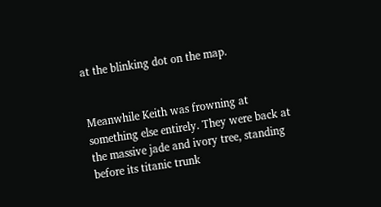at the blinking dot on the map.


Meanwhile Keith was frowning at something else entirely. They were back at the massive jade and ivory tree, standing before its titanic trunk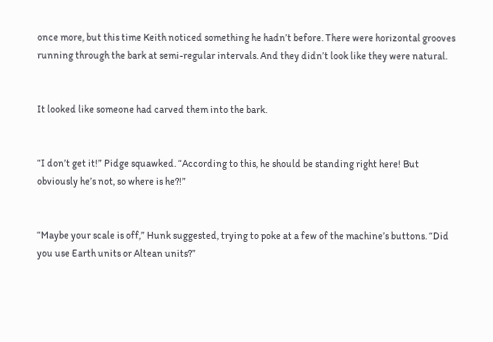once more, but this time Keith noticed something he hadn’t before. There were horizontal grooves running through the bark at semi-regular intervals. And they didn’t look like they were natural.


It looked like someone had carved them into the bark.


“I don’t get it!” Pidge squawked. “According to this, he should be standing right here! But obviously he’s not, so where is he?!”


“Maybe your scale is off,” Hunk suggested, trying to poke at a few of the machine’s buttons. “Did you use Earth units or Altean units?”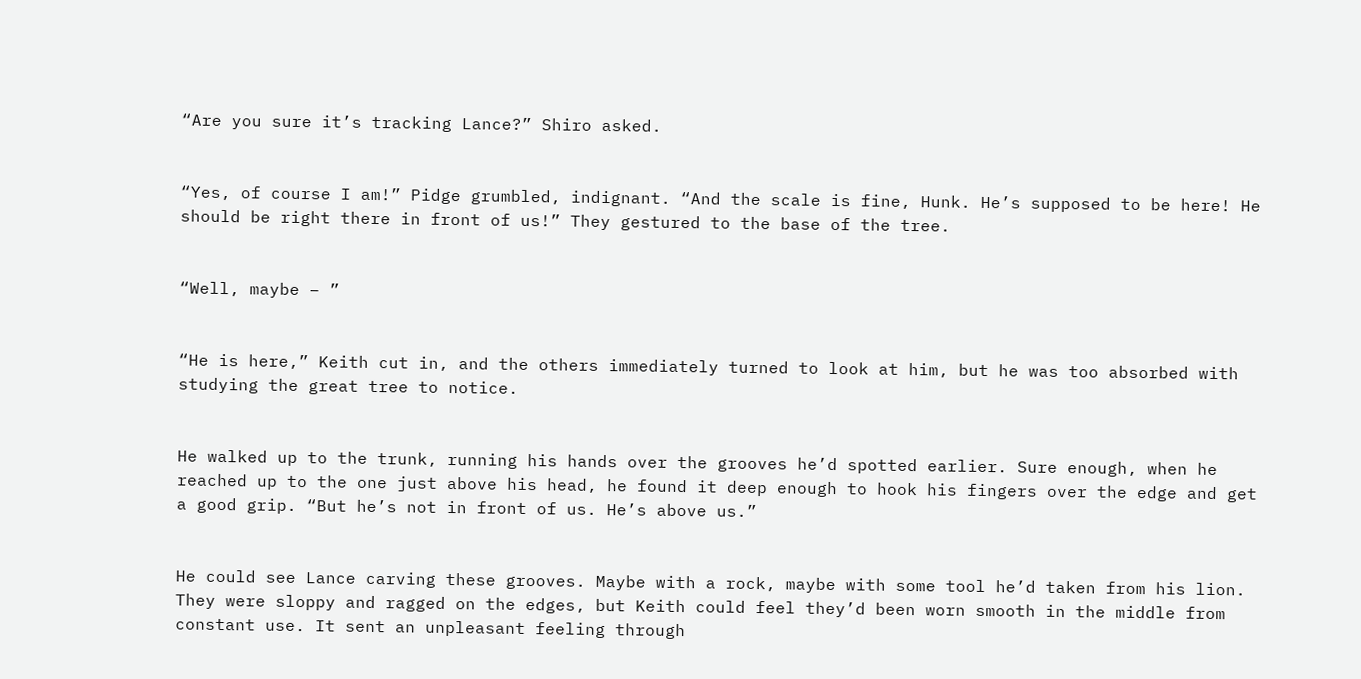“Are you sure it’s tracking Lance?” Shiro asked.


“Yes, of course I am!” Pidge grumbled, indignant. “And the scale is fine, Hunk. He’s supposed to be here! He should be right there in front of us!” They gestured to the base of the tree.


“Well, maybe – ”


“He is here,” Keith cut in, and the others immediately turned to look at him, but he was too absorbed with studying the great tree to notice.


He walked up to the trunk, running his hands over the grooves he’d spotted earlier. Sure enough, when he reached up to the one just above his head, he found it deep enough to hook his fingers over the edge and get a good grip. “But he’s not in front of us. He’s above us.”


He could see Lance carving these grooves. Maybe with a rock, maybe with some tool he’d taken from his lion. They were sloppy and ragged on the edges, but Keith could feel they’d been worn smooth in the middle from constant use. It sent an unpleasant feeling through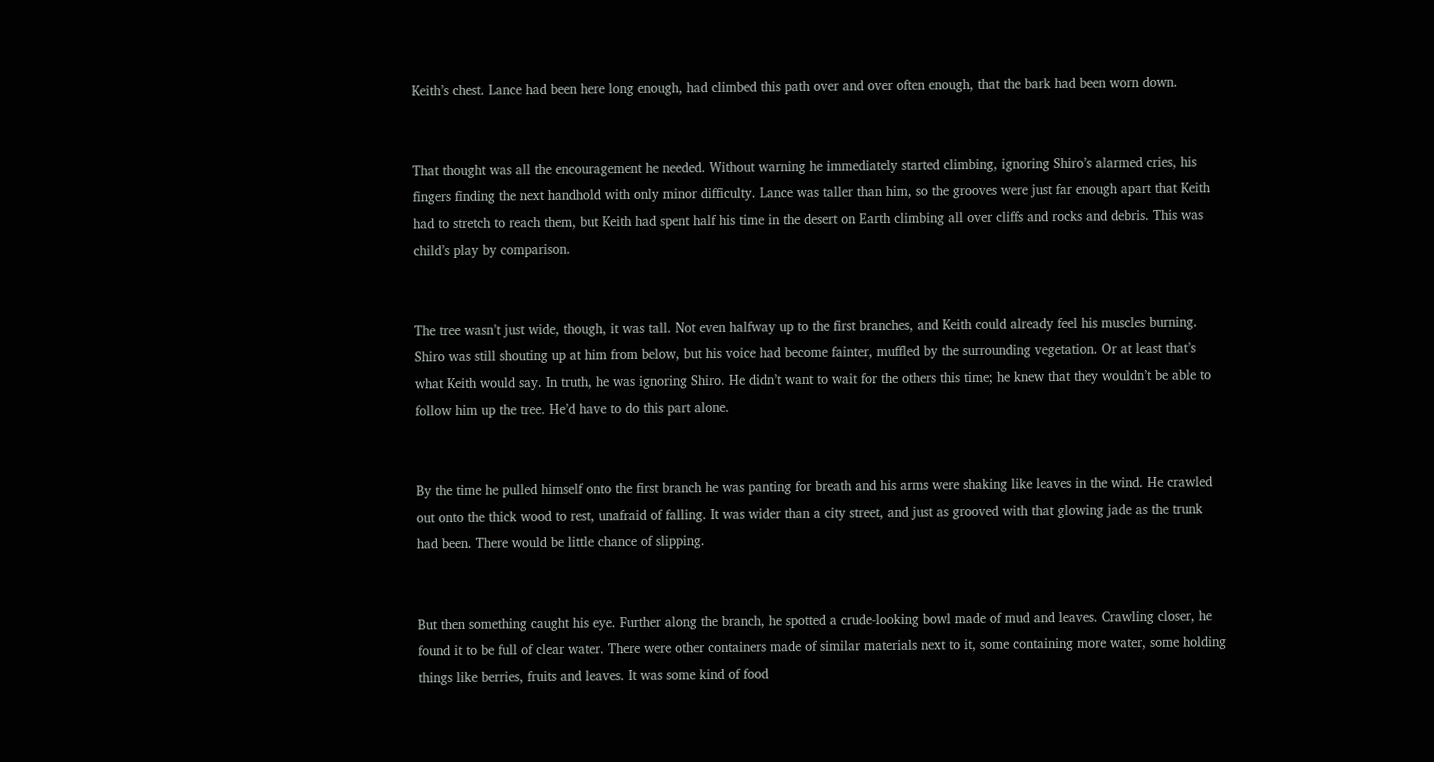Keith’s chest. Lance had been here long enough, had climbed this path over and over often enough, that the bark had been worn down.


That thought was all the encouragement he needed. Without warning he immediately started climbing, ignoring Shiro’s alarmed cries, his fingers finding the next handhold with only minor difficulty. Lance was taller than him, so the grooves were just far enough apart that Keith had to stretch to reach them, but Keith had spent half his time in the desert on Earth climbing all over cliffs and rocks and debris. This was child’s play by comparison.


The tree wasn’t just wide, though, it was tall. Not even halfway up to the first branches, and Keith could already feel his muscles burning. Shiro was still shouting up at him from below, but his voice had become fainter, muffled by the surrounding vegetation. Or at least that’s what Keith would say. In truth, he was ignoring Shiro. He didn’t want to wait for the others this time; he knew that they wouldn’t be able to follow him up the tree. He’d have to do this part alone.


By the time he pulled himself onto the first branch he was panting for breath and his arms were shaking like leaves in the wind. He crawled out onto the thick wood to rest, unafraid of falling. It was wider than a city street, and just as grooved with that glowing jade as the trunk had been. There would be little chance of slipping.


But then something caught his eye. Further along the branch, he spotted a crude-looking bowl made of mud and leaves. Crawling closer, he found it to be full of clear water. There were other containers made of similar materials next to it, some containing more water, some holding things like berries, fruits and leaves. It was some kind of food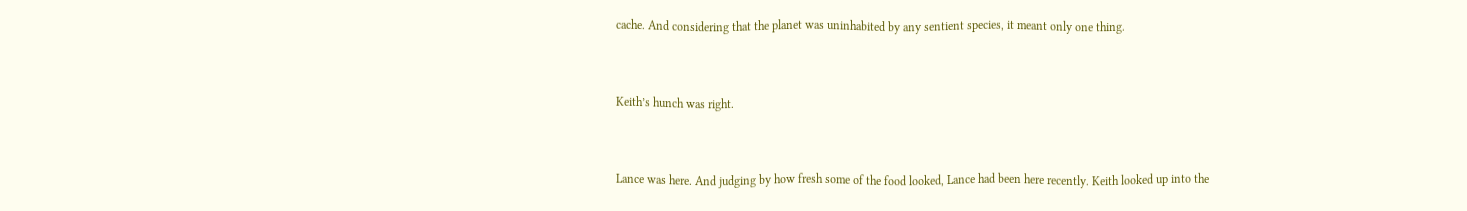cache. And considering that the planet was uninhabited by any sentient species, it meant only one thing.


Keith’s hunch was right.


Lance was here. And judging by how fresh some of the food looked, Lance had been here recently. Keith looked up into the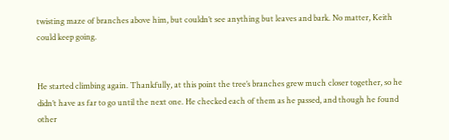twisting maze of branches above him, but couldn’t see anything but leaves and bark. No matter, Keith could keep going.


He started climbing again. Thankfully, at this point the tree’s branches grew much closer together, so he didn’t have as far to go until the next one. He checked each of them as he passed, and though he found other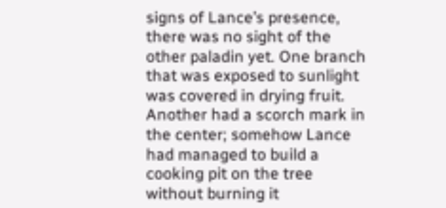signs of Lance’s presence, there was no sight of the other paladin yet. One branch that was exposed to sunlight was covered in drying fruit. Another had a scorch mark in the center; somehow Lance had managed to build a cooking pit on the tree without burning it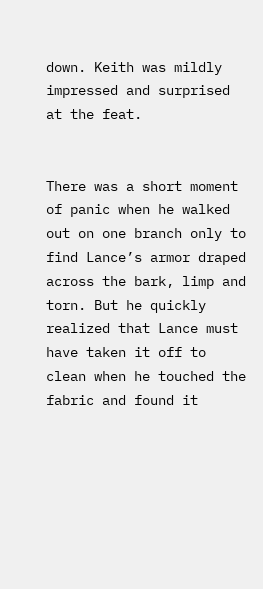down. Keith was mildly impressed and surprised at the feat.


There was a short moment of panic when he walked out on one branch only to find Lance’s armor draped across the bark, limp and torn. But he quickly realized that Lance must have taken it off to clean when he touched the fabric and found it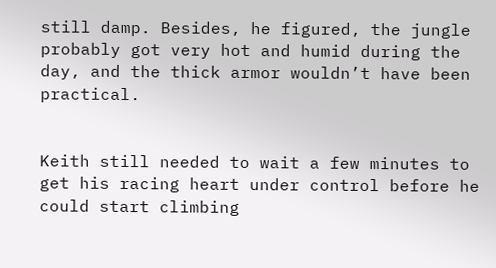still damp. Besides, he figured, the jungle probably got very hot and humid during the day, and the thick armor wouldn’t have been practical.


Keith still needed to wait a few minutes to get his racing heart under control before he could start climbing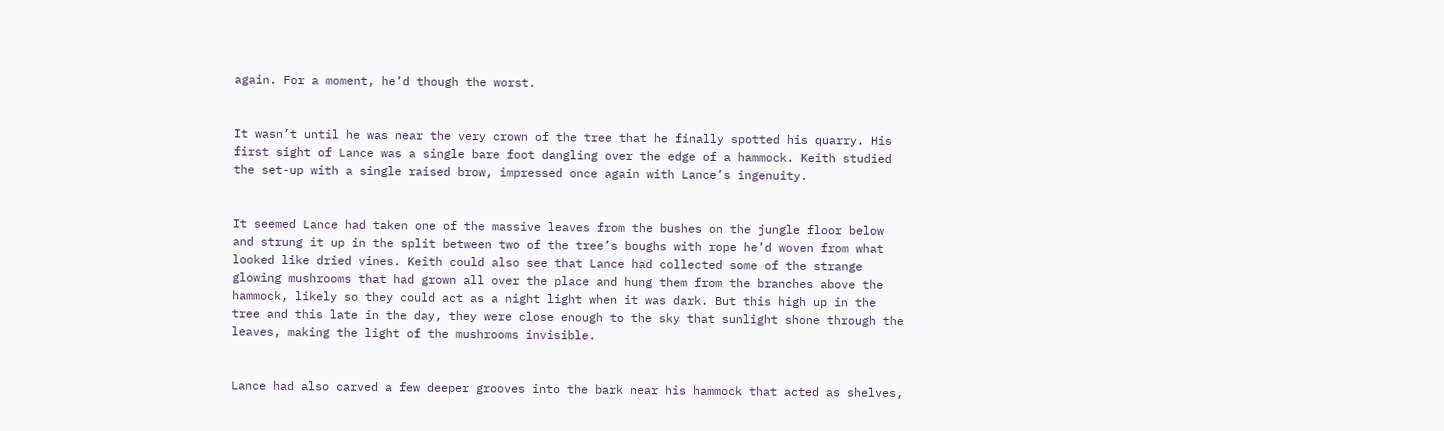again. For a moment, he’d though the worst.


It wasn’t until he was near the very crown of the tree that he finally spotted his quarry. His first sight of Lance was a single bare foot dangling over the edge of a hammock. Keith studied the set-up with a single raised brow, impressed once again with Lance’s ingenuity.


It seemed Lance had taken one of the massive leaves from the bushes on the jungle floor below and strung it up in the split between two of the tree’s boughs with rope he’d woven from what looked like dried vines. Keith could also see that Lance had collected some of the strange glowing mushrooms that had grown all over the place and hung them from the branches above the hammock, likely so they could act as a night light when it was dark. But this high up in the tree and this late in the day, they were close enough to the sky that sunlight shone through the leaves, making the light of the mushrooms invisible.


Lance had also carved a few deeper grooves into the bark near his hammock that acted as shelves,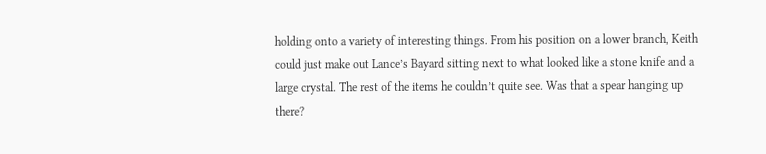holding onto a variety of interesting things. From his position on a lower branch, Keith could just make out Lance’s Bayard sitting next to what looked like a stone knife and a large crystal. The rest of the items he couldn’t quite see. Was that a spear hanging up there?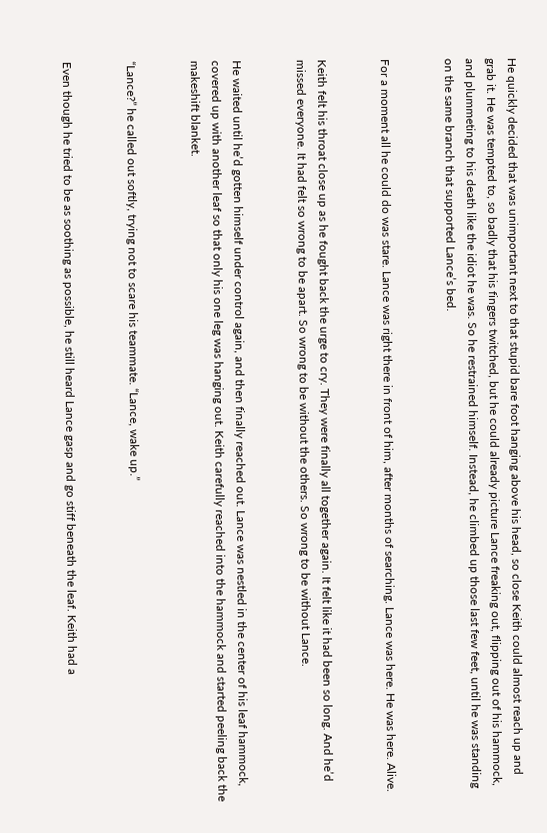He quickly decided that was unimportant next to that stupid bare foot hanging above his head, so close Keith could almost reach up and grab it. He was tempted to, so badly that his fingers twitched, but he could already picture Lance freaking out, flipping out of his hammock, and plummeting to his death like the idiot he was. So he restrained himself. Instead, he climbed up those last few feet, until he was standing on the same branch that supported Lance’s bed.


For a moment all he could do was stare. Lance was right there in front of him, after months of searching. Lance was here. He was here. Alive.


Keith felt his throat close up as he fought back the urge to cry. They were finally all together again. It felt like it had been so long. And he’d missed everyone. It had felt so wrong to be apart. So wrong to be without the others. So wrong to be without Lance.


He waited until he’d gotten himself under control again, and then finally reached out. Lance was nestled in the center of his leaf hammock, covered up with another leaf so that only his one leg was hanging out. Keith carefully reached into the hammock and started peeling back the makeshift blanket.


“Lance?” he called out softly, trying not to scare his teammate. “Lance, wake up.”


Even though he tried to be as soothing as possible, he still heard Lance gasp and go stiff beneath the leaf. Keith had a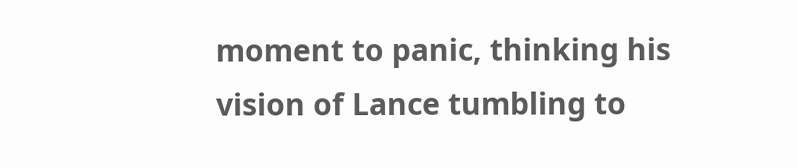moment to panic, thinking his vision of Lance tumbling to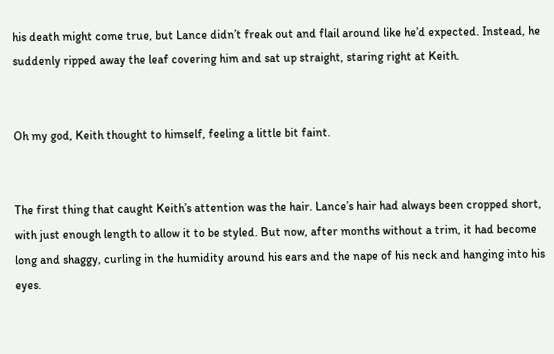his death might come true, but Lance didn’t freak out and flail around like he’d expected. Instead, he suddenly ripped away the leaf covering him and sat up straight, staring right at Keith.


Oh my god, Keith thought to himself, feeling a little bit faint.


The first thing that caught Keith’s attention was the hair. Lance’s hair had always been cropped short, with just enough length to allow it to be styled. But now, after months without a trim, it had become long and shaggy, curling in the humidity around his ears and the nape of his neck and hanging into his eyes.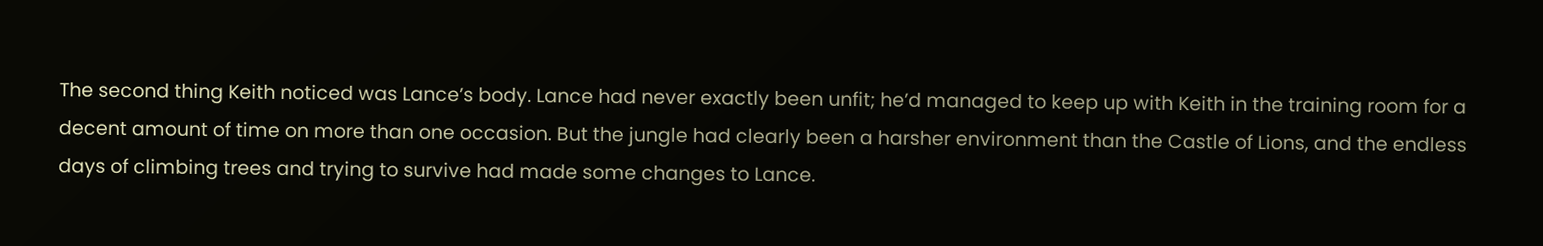The second thing Keith noticed was Lance’s body. Lance had never exactly been unfit; he’d managed to keep up with Keith in the training room for a decent amount of time on more than one occasion. But the jungle had clearly been a harsher environment than the Castle of Lions, and the endless days of climbing trees and trying to survive had made some changes to Lance.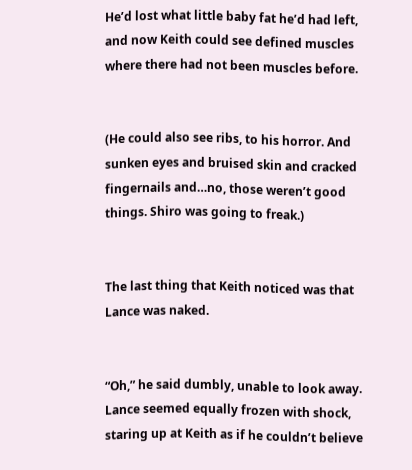He’d lost what little baby fat he’d had left, and now Keith could see defined muscles where there had not been muscles before.


(He could also see ribs, to his horror. And sunken eyes and bruised skin and cracked fingernails and…no, those weren’t good things. Shiro was going to freak.)


The last thing that Keith noticed was that Lance was naked.


“Oh,” he said dumbly, unable to look away. Lance seemed equally frozen with shock, staring up at Keith as if he couldn’t believe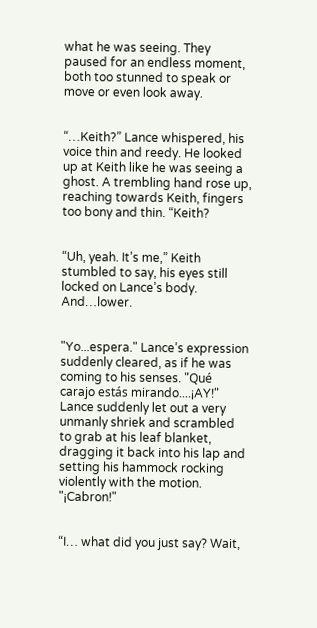what he was seeing. They paused for an endless moment, both too stunned to speak or move or even look away.


“…Keith?” Lance whispered, his voice thin and reedy. He looked up at Keith like he was seeing a ghost. A trembling hand rose up, reaching towards Keith, fingers too bony and thin. “Keith?


“Uh, yeah. It’s me,” Keith stumbled to say, his eyes still locked on Lance’s body. And…lower.


"Yo...espera." Lance’s expression suddenly cleared, as if he was coming to his senses. "Qué carajo estás mirando....¡AY!" Lance suddenly let out a very unmanly shriek and scrambled to grab at his leaf blanket, dragging it back into his lap and setting his hammock rocking violently with the motion. "¡Cabron!"


“I… what did you just say? Wait,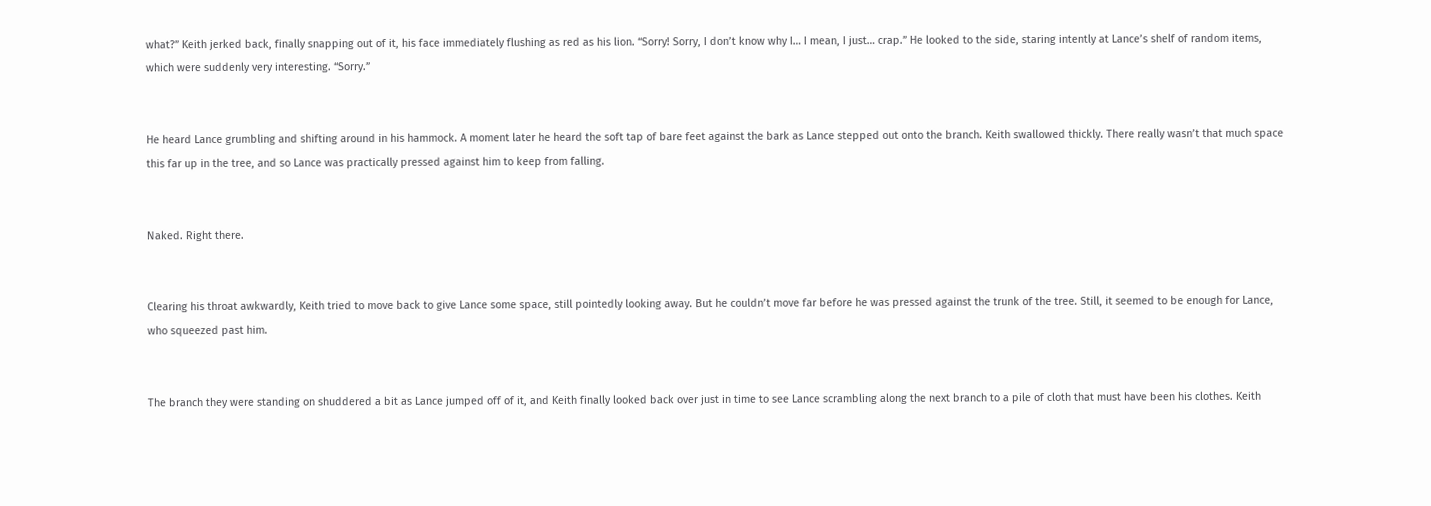what?” Keith jerked back, finally snapping out of it, his face immediately flushing as red as his lion. “Sorry! Sorry, I don’t know why I… I mean, I just… crap.” He looked to the side, staring intently at Lance’s shelf of random items, which were suddenly very interesting. “Sorry.”


He heard Lance grumbling and shifting around in his hammock. A moment later he heard the soft tap of bare feet against the bark as Lance stepped out onto the branch. Keith swallowed thickly. There really wasn’t that much space this far up in the tree, and so Lance was practically pressed against him to keep from falling.


Naked. Right there.


Clearing his throat awkwardly, Keith tried to move back to give Lance some space, still pointedly looking away. But he couldn’t move far before he was pressed against the trunk of the tree. Still, it seemed to be enough for Lance, who squeezed past him.


The branch they were standing on shuddered a bit as Lance jumped off of it, and Keith finally looked back over just in time to see Lance scrambling along the next branch to a pile of cloth that must have been his clothes. Keith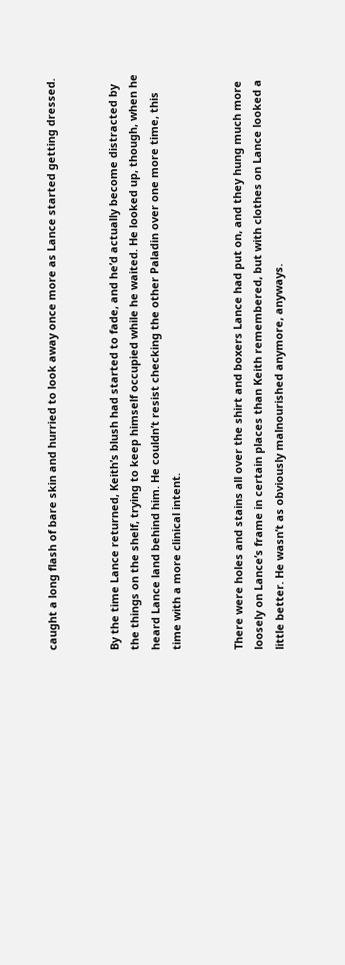caught a long flash of bare skin and hurried to look away once more as Lance started getting dressed.


By the time Lance returned, Keith’s blush had started to fade, and he’d actually become distracted by the things on the shelf, trying to keep himself occupied while he waited. He looked up, though, when he heard Lance land behind him. He couldn’t resist checking the other Paladin over one more time, this time with a more clinical intent.


There were holes and stains all over the shirt and boxers Lance had put on, and they hung much more loosely on Lance’s frame in certain places than Keith remembered, but with clothes on Lance looked a little better. He wasn’t as obviously malnourished anymore, anyways.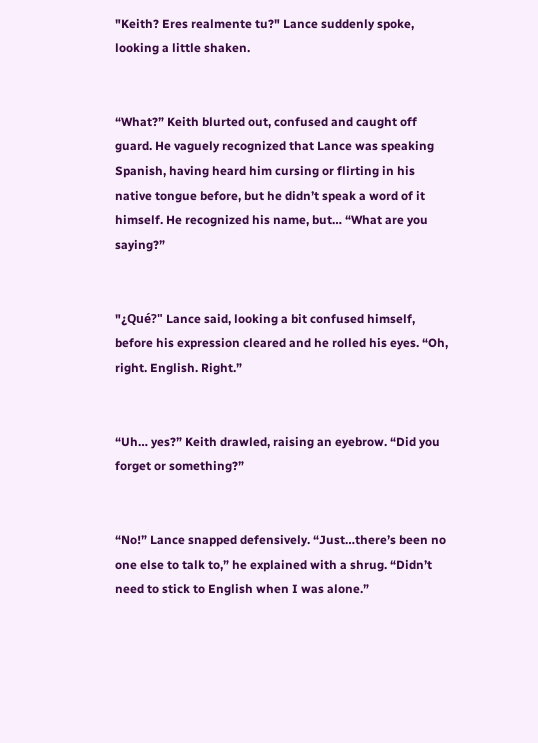"Keith? Eres realmente tu?" Lance suddenly spoke, looking a little shaken.


“What?” Keith blurted out, confused and caught off guard. He vaguely recognized that Lance was speaking Spanish, having heard him cursing or flirting in his native tongue before, but he didn’t speak a word of it himself. He recognized his name, but… “What are you saying?”


"¿Qué?" Lance said, looking a bit confused himself, before his expression cleared and he rolled his eyes. “Oh, right. English. Right.”


“Uh… yes?” Keith drawled, raising an eyebrow. “Did you forget or something?”


“No!” Lance snapped defensively. “Just…there’s been no one else to talk to,” he explained with a shrug. “Didn’t need to stick to English when I was alone.”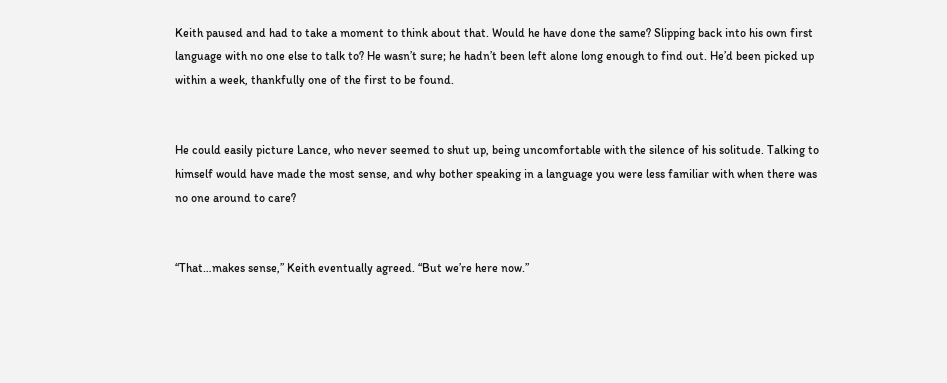Keith paused and had to take a moment to think about that. Would he have done the same? Slipping back into his own first language with no one else to talk to? He wasn’t sure; he hadn’t been left alone long enough to find out. He’d been picked up within a week, thankfully one of the first to be found.


He could easily picture Lance, who never seemed to shut up, being uncomfortable with the silence of his solitude. Talking to himself would have made the most sense, and why bother speaking in a language you were less familiar with when there was no one around to care?


“That…makes sense,” Keith eventually agreed. “But we’re here now.”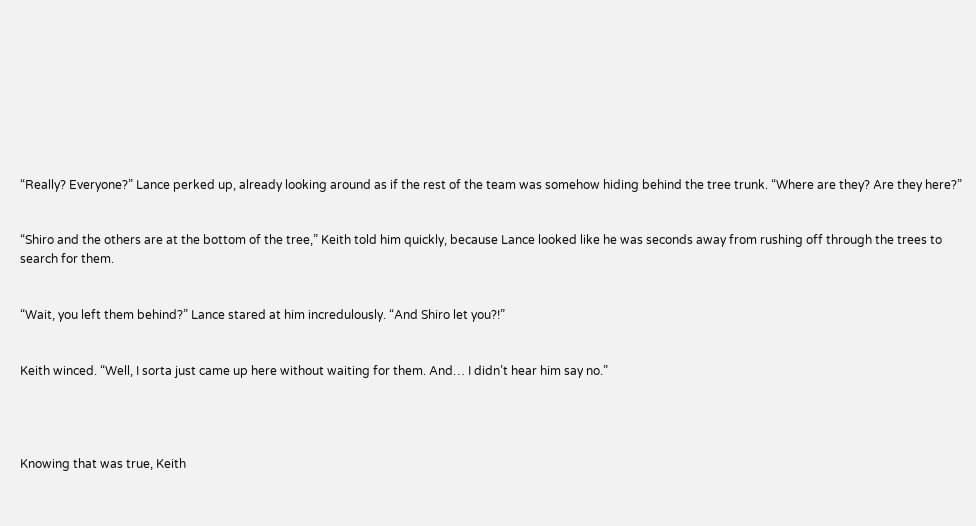“Really? Everyone?” Lance perked up, already looking around as if the rest of the team was somehow hiding behind the tree trunk. “Where are they? Are they here?”


“Shiro and the others are at the bottom of the tree,” Keith told him quickly, because Lance looked like he was seconds away from rushing off through the trees to search for them.


“Wait, you left them behind?” Lance stared at him incredulously. “And Shiro let you?!”


Keith winced. “Well, I sorta just came up here without waiting for them. And… I didn’t hear him say no.”




Knowing that was true, Keith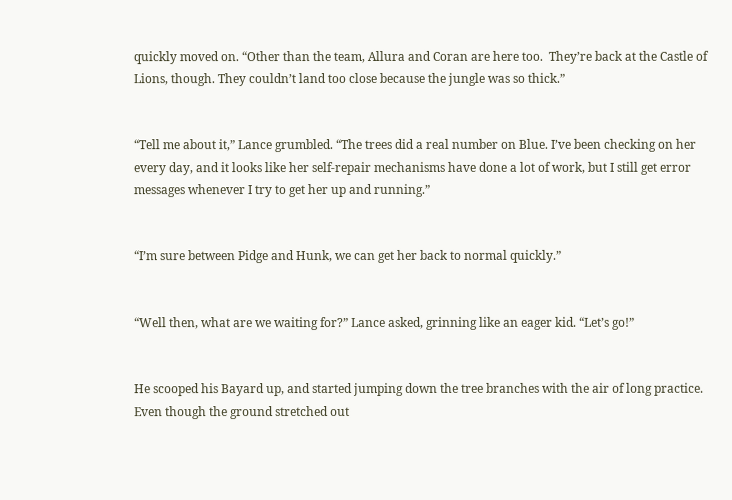quickly moved on. “Other than the team, Allura and Coran are here too.  They’re back at the Castle of Lions, though. They couldn’t land too close because the jungle was so thick.”


“Tell me about it,” Lance grumbled. “The trees did a real number on Blue. I’ve been checking on her every day, and it looks like her self-repair mechanisms have done a lot of work, but I still get error messages whenever I try to get her up and running.”


“I’m sure between Pidge and Hunk, we can get her back to normal quickly.”


“Well then, what are we waiting for?” Lance asked, grinning like an eager kid. “Let’s go!”


He scooped his Bayard up, and started jumping down the tree branches with the air of long practice. Even though the ground stretched out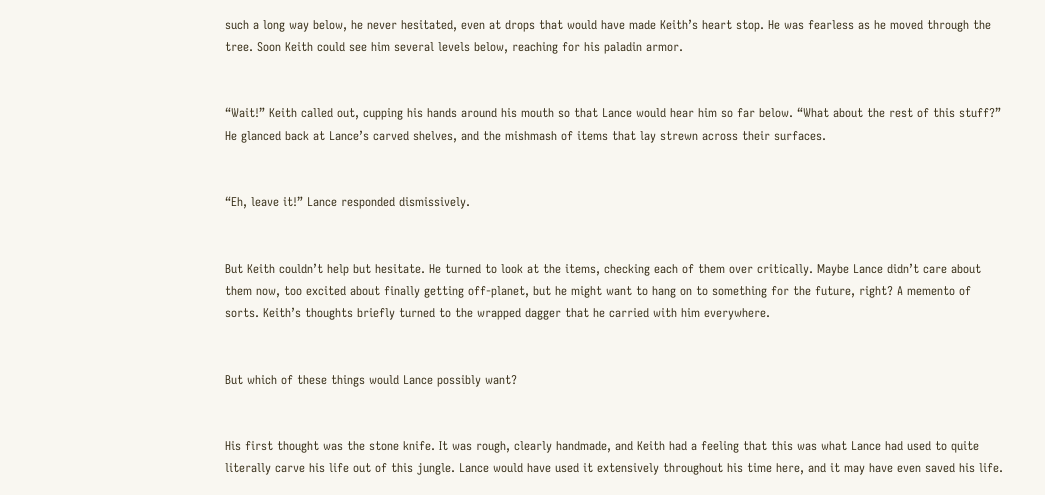such a long way below, he never hesitated, even at drops that would have made Keith’s heart stop. He was fearless as he moved through the tree. Soon Keith could see him several levels below, reaching for his paladin armor.


“Wait!” Keith called out, cupping his hands around his mouth so that Lance would hear him so far below. “What about the rest of this stuff?” He glanced back at Lance’s carved shelves, and the mishmash of items that lay strewn across their surfaces.


“Eh, leave it!” Lance responded dismissively.


But Keith couldn’t help but hesitate. He turned to look at the items, checking each of them over critically. Maybe Lance didn’t care about them now, too excited about finally getting off-planet, but he might want to hang on to something for the future, right? A memento of sorts. Keith’s thoughts briefly turned to the wrapped dagger that he carried with him everywhere.


But which of these things would Lance possibly want?


His first thought was the stone knife. It was rough, clearly handmade, and Keith had a feeling that this was what Lance had used to quite literally carve his life out of this jungle. Lance would have used it extensively throughout his time here, and it may have even saved his life.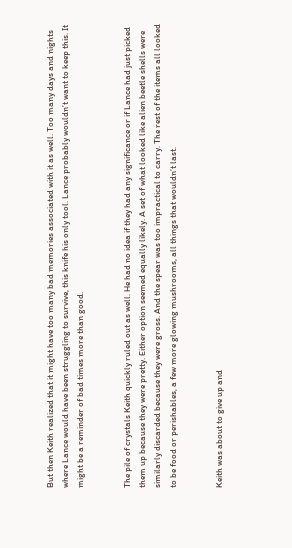But then Keith realized that it might have too many bad memories associated with it as well. Too many days and nights where Lance would have been struggling to survive, this knife his only tool. Lance probably wouldn’t want to keep this. It might be a reminder of bad times more than good.


The pile of crystals Keith quickly ruled out as well. He had no idea if they had any significance or if Lance had just picked them up because they were pretty. Either option seemed equally likely. A set of what looked like alien beetle shells were similarly discarded because they were gross. And the spear was too impractical to carry. The rest of the items all looked to be food or perishables, a few more glowing mushrooms, all things that wouldn’t last.


Keith was about to give up and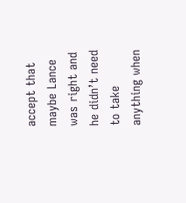accept that maybe Lance was right and he didn’t need to take anything when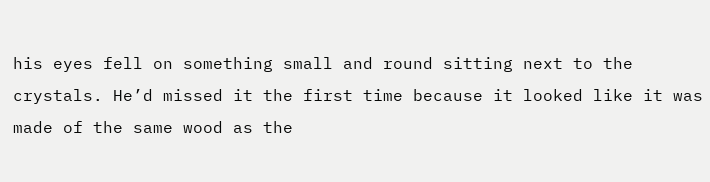his eyes fell on something small and round sitting next to the crystals. He’d missed it the first time because it looked like it was made of the same wood as the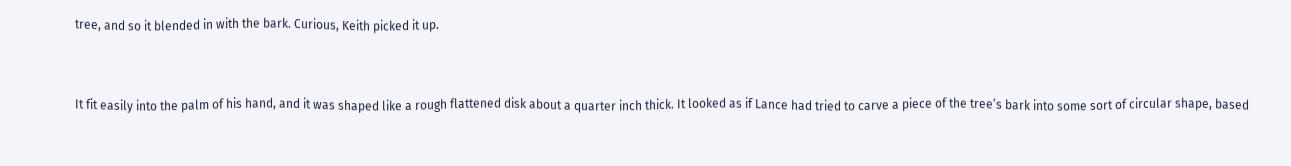tree, and so it blended in with the bark. Curious, Keith picked it up.


It fit easily into the palm of his hand, and it was shaped like a rough flattened disk about a quarter inch thick. It looked as if Lance had tried to carve a piece of the tree’s bark into some sort of circular shape, based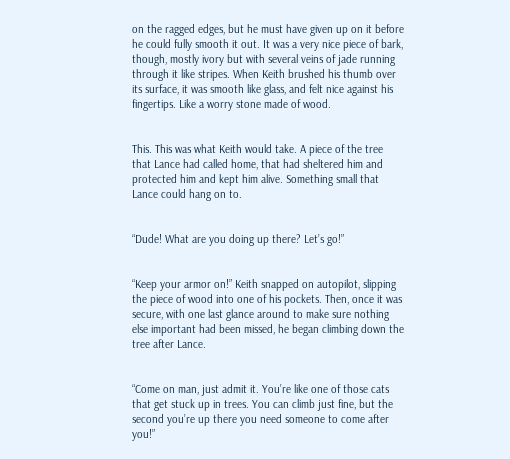on the ragged edges, but he must have given up on it before he could fully smooth it out. It was a very nice piece of bark, though, mostly ivory but with several veins of jade running through it like stripes. When Keith brushed his thumb over its surface, it was smooth like glass, and felt nice against his fingertips. Like a worry stone made of wood.


This. This was what Keith would take. A piece of the tree that Lance had called home, that had sheltered him and protected him and kept him alive. Something small that Lance could hang on to.


“Dude! What are you doing up there? Let’s go!”


“Keep your armor on!” Keith snapped on autopilot, slipping the piece of wood into one of his pockets. Then, once it was secure, with one last glance around to make sure nothing else important had been missed, he began climbing down the tree after Lance.


“Come on man, just admit it. You’re like one of those cats that get stuck up in trees. You can climb just fine, but the second you’re up there you need someone to come after you!”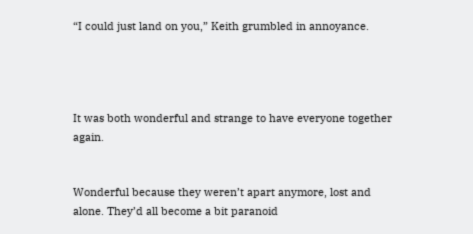“I could just land on you,” Keith grumbled in annoyance.




It was both wonderful and strange to have everyone together again.


Wonderful because they weren’t apart anymore, lost and alone. They’d all become a bit paranoid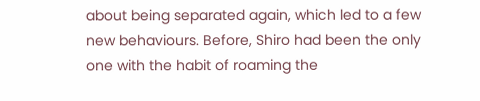about being separated again, which led to a few new behaviours. Before, Shiro had been the only one with the habit of roaming the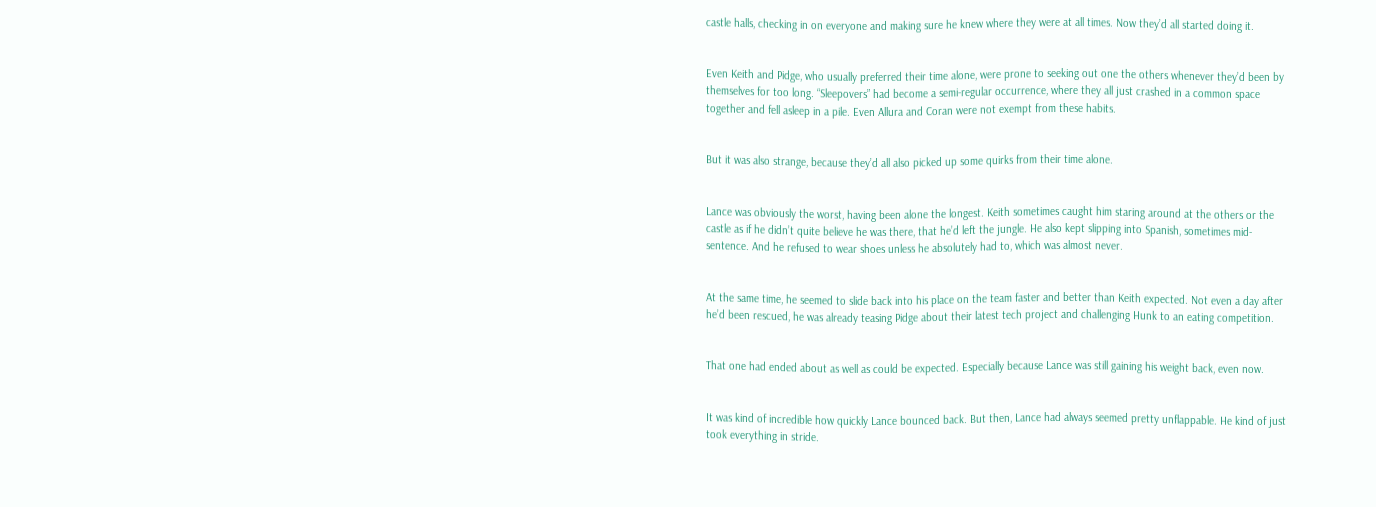castle halls, checking in on everyone and making sure he knew where they were at all times. Now they’d all started doing it.


Even Keith and Pidge, who usually preferred their time alone, were prone to seeking out one the others whenever they’d been by themselves for too long. “Sleepovers” had become a semi-regular occurrence, where they all just crashed in a common space together and fell asleep in a pile. Even Allura and Coran were not exempt from these habits.


But it was also strange, because they’d all also picked up some quirks from their time alone.


Lance was obviously the worst, having been alone the longest. Keith sometimes caught him staring around at the others or the castle as if he didn’t quite believe he was there, that he’d left the jungle. He also kept slipping into Spanish, sometimes mid-sentence. And he refused to wear shoes unless he absolutely had to, which was almost never.


At the same time, he seemed to slide back into his place on the team faster and better than Keith expected. Not even a day after he’d been rescued, he was already teasing Pidge about their latest tech project and challenging Hunk to an eating competition.


That one had ended about as well as could be expected. Especially because Lance was still gaining his weight back, even now.


It was kind of incredible how quickly Lance bounced back. But then, Lance had always seemed pretty unflappable. He kind of just took everything in stride.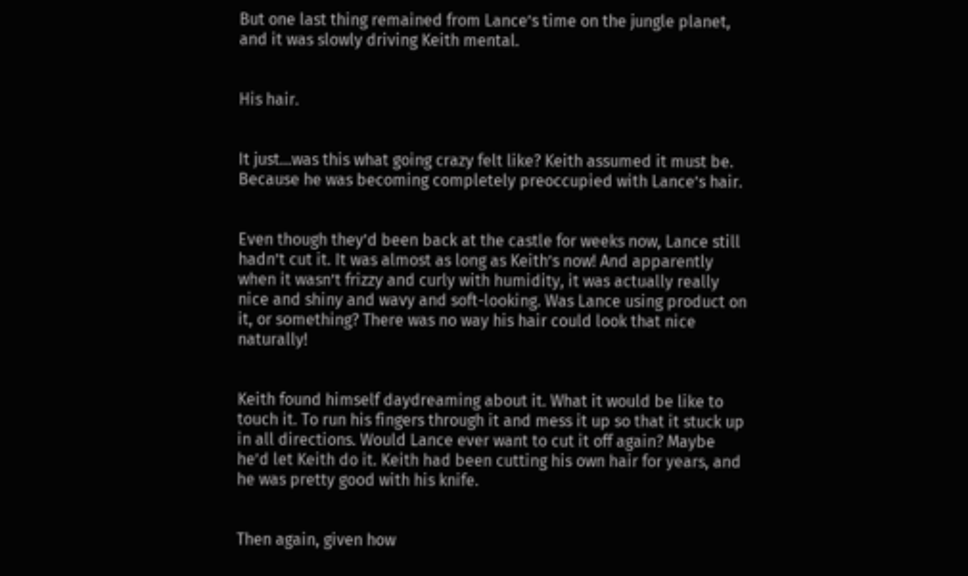But one last thing remained from Lance’s time on the jungle planet, and it was slowly driving Keith mental.


His hair.


It just…was this what going crazy felt like? Keith assumed it must be. Because he was becoming completely preoccupied with Lance’s hair.


Even though they’d been back at the castle for weeks now, Lance still hadn’t cut it. It was almost as long as Keith’s now! And apparently when it wasn’t frizzy and curly with humidity, it was actually really nice and shiny and wavy and soft-looking. Was Lance using product on it, or something? There was no way his hair could look that nice naturally!


Keith found himself daydreaming about it. What it would be like to touch it. To run his fingers through it and mess it up so that it stuck up in all directions. Would Lance ever want to cut it off again? Maybe he’d let Keith do it. Keith had been cutting his own hair for years, and he was pretty good with his knife.


Then again, given how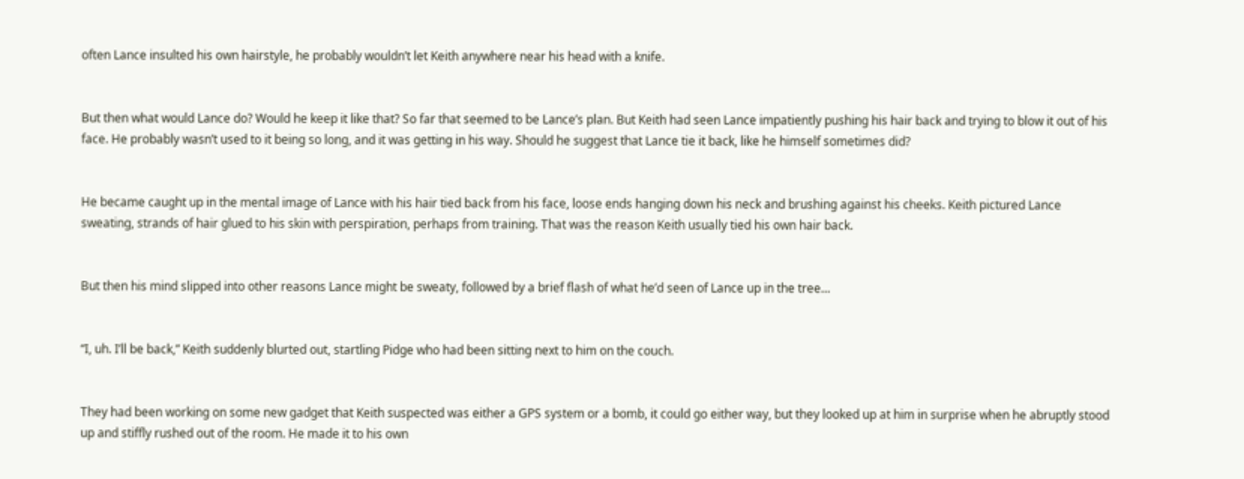often Lance insulted his own hairstyle, he probably wouldn’t let Keith anywhere near his head with a knife.


But then what would Lance do? Would he keep it like that? So far that seemed to be Lance’s plan. But Keith had seen Lance impatiently pushing his hair back and trying to blow it out of his face. He probably wasn’t used to it being so long, and it was getting in his way. Should he suggest that Lance tie it back, like he himself sometimes did?


He became caught up in the mental image of Lance with his hair tied back from his face, loose ends hanging down his neck and brushing against his cheeks. Keith pictured Lance sweating, strands of hair glued to his skin with perspiration, perhaps from training. That was the reason Keith usually tied his own hair back.


But then his mind slipped into other reasons Lance might be sweaty, followed by a brief flash of what he’d seen of Lance up in the tree…


“I, uh. I’ll be back,” Keith suddenly blurted out, startling Pidge who had been sitting next to him on the couch.


They had been working on some new gadget that Keith suspected was either a GPS system or a bomb, it could go either way, but they looked up at him in surprise when he abruptly stood up and stiffly rushed out of the room. He made it to his own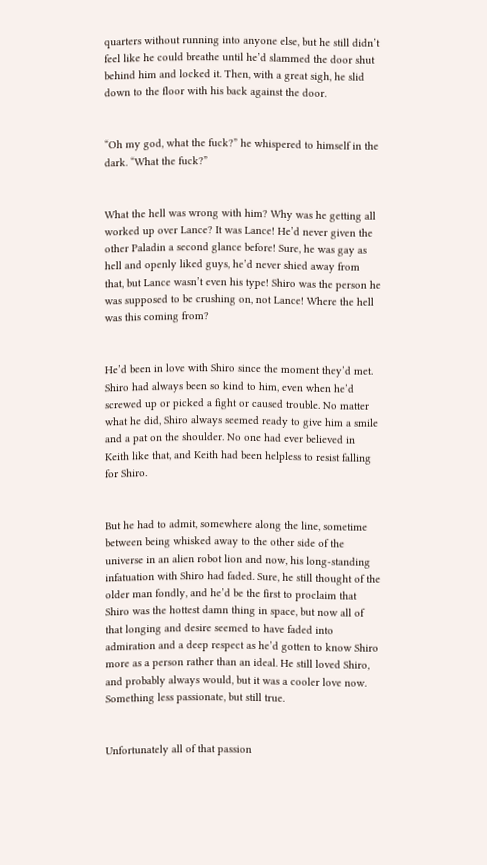quarters without running into anyone else, but he still didn’t feel like he could breathe until he’d slammed the door shut behind him and locked it. Then, with a great sigh, he slid down to the floor with his back against the door.


“Oh my god, what the fuck?” he whispered to himself in the dark. “What the fuck?”


What the hell was wrong with him? Why was he getting all worked up over Lance? It was Lance! He’d never given the other Paladin a second glance before! Sure, he was gay as hell and openly liked guys, he’d never shied away from that, but Lance wasn’t even his type! Shiro was the person he was supposed to be crushing on, not Lance! Where the hell was this coming from?


He’d been in love with Shiro since the moment they’d met. Shiro had always been so kind to him, even when he’d screwed up or picked a fight or caused trouble. No matter what he did, Shiro always seemed ready to give him a smile and a pat on the shoulder. No one had ever believed in Keith like that, and Keith had been helpless to resist falling for Shiro.


But he had to admit, somewhere along the line, sometime between being whisked away to the other side of the universe in an alien robot lion and now, his long-standing infatuation with Shiro had faded. Sure, he still thought of the older man fondly, and he’d be the first to proclaim that Shiro was the hottest damn thing in space, but now all of that longing and desire seemed to have faded into admiration and a deep respect as he’d gotten to know Shiro more as a person rather than an ideal. He still loved Shiro, and probably always would, but it was a cooler love now. Something less passionate, but still true.


Unfortunately all of that passion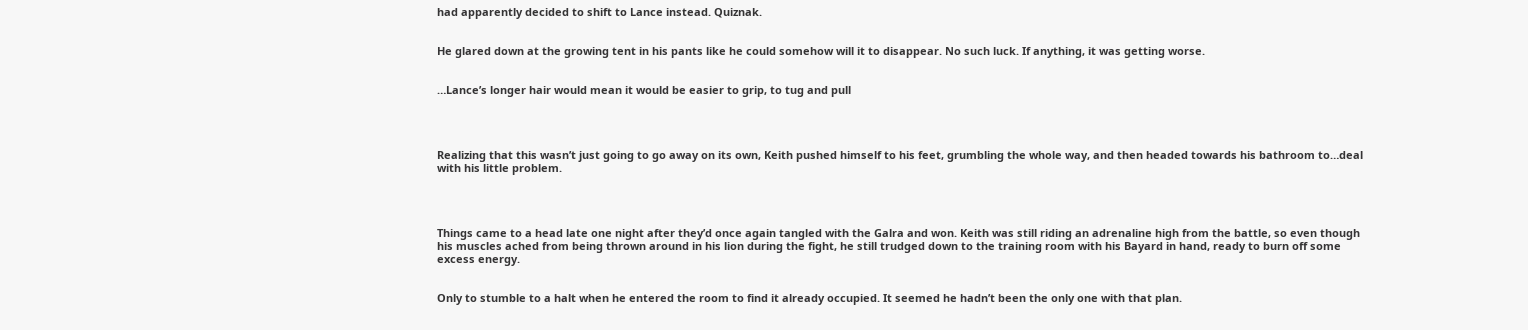had apparently decided to shift to Lance instead. Quiznak.


He glared down at the growing tent in his pants like he could somehow will it to disappear. No such luck. If anything, it was getting worse.


…Lance’s longer hair would mean it would be easier to grip, to tug and pull




Realizing that this wasn’t just going to go away on its own, Keith pushed himself to his feet, grumbling the whole way, and then headed towards his bathroom to…deal with his little problem.




Things came to a head late one night after they’d once again tangled with the Galra and won. Keith was still riding an adrenaline high from the battle, so even though his muscles ached from being thrown around in his lion during the fight, he still trudged down to the training room with his Bayard in hand, ready to burn off some excess energy.


Only to stumble to a halt when he entered the room to find it already occupied. It seemed he hadn’t been the only one with that plan.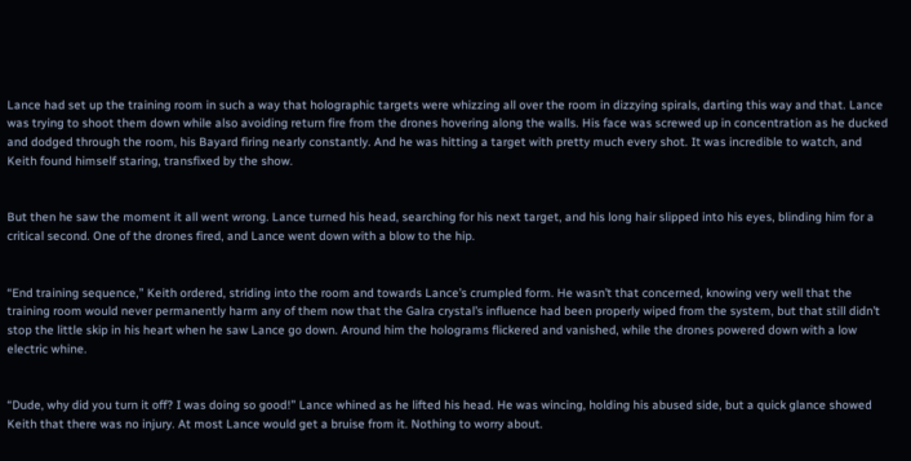Lance had set up the training room in such a way that holographic targets were whizzing all over the room in dizzying spirals, darting this way and that. Lance was trying to shoot them down while also avoiding return fire from the drones hovering along the walls. His face was screwed up in concentration as he ducked and dodged through the room, his Bayard firing nearly constantly. And he was hitting a target with pretty much every shot. It was incredible to watch, and Keith found himself staring, transfixed by the show.


But then he saw the moment it all went wrong. Lance turned his head, searching for his next target, and his long hair slipped into his eyes, blinding him for a critical second. One of the drones fired, and Lance went down with a blow to the hip.


“End training sequence,” Keith ordered, striding into the room and towards Lance’s crumpled form. He wasn’t that concerned, knowing very well that the training room would never permanently harm any of them now that the Galra crystal’s influence had been properly wiped from the system, but that still didn’t stop the little skip in his heart when he saw Lance go down. Around him the holograms flickered and vanished, while the drones powered down with a low electric whine.


“Dude, why did you turn it off? I was doing so good!” Lance whined as he lifted his head. He was wincing, holding his abused side, but a quick glance showed Keith that there was no injury. At most Lance would get a bruise from it. Nothing to worry about.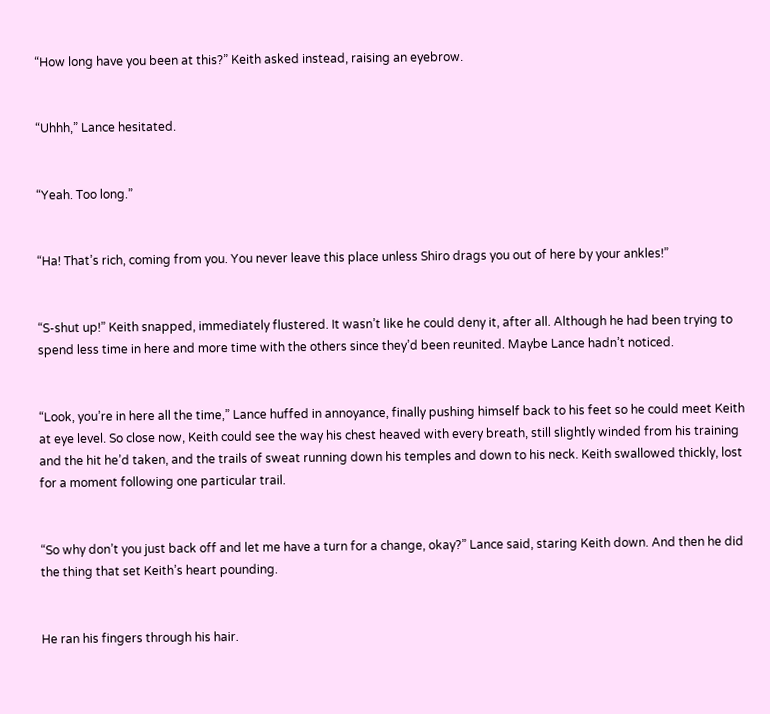“How long have you been at this?” Keith asked instead, raising an eyebrow.


“Uhhh,” Lance hesitated.


“Yeah. Too long.”


“Ha! That’s rich, coming from you. You never leave this place unless Shiro drags you out of here by your ankles!”


“S-shut up!” Keith snapped, immediately flustered. It wasn’t like he could deny it, after all. Although he had been trying to spend less time in here and more time with the others since they’d been reunited. Maybe Lance hadn’t noticed.


“Look, you’re in here all the time,” Lance huffed in annoyance, finally pushing himself back to his feet so he could meet Keith at eye level. So close now, Keith could see the way his chest heaved with every breath, still slightly winded from his training and the hit he’d taken, and the trails of sweat running down his temples and down to his neck. Keith swallowed thickly, lost for a moment following one particular trail.


“So why don’t you just back off and let me have a turn for a change, okay?” Lance said, staring Keith down. And then he did the thing that set Keith’s heart pounding.


He ran his fingers through his hair.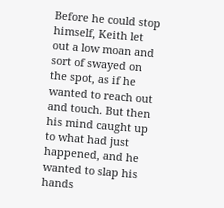Before he could stop himself, Keith let out a low moan and sort of swayed on the spot, as if he wanted to reach out and touch. But then his mind caught up to what had just happened, and he wanted to slap his hands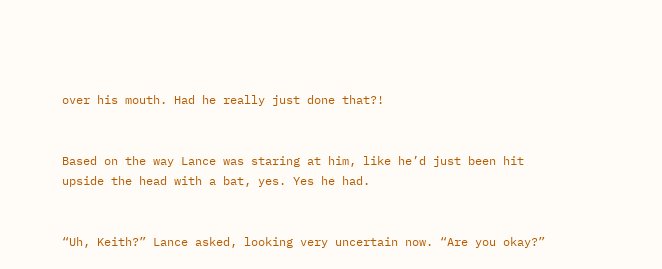over his mouth. Had he really just done that?!


Based on the way Lance was staring at him, like he’d just been hit upside the head with a bat, yes. Yes he had.


“Uh, Keith?” Lance asked, looking very uncertain now. “Are you okay?”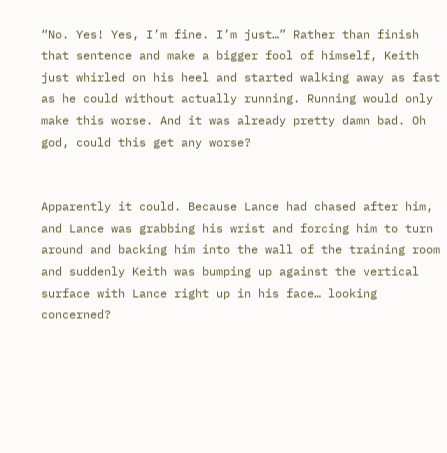“No. Yes! Yes, I’m fine. I’m just…” Rather than finish that sentence and make a bigger fool of himself, Keith just whirled on his heel and started walking away as fast as he could without actually running. Running would only make this worse. And it was already pretty damn bad. Oh god, could this get any worse?


Apparently it could. Because Lance had chased after him, and Lance was grabbing his wrist and forcing him to turn around and backing him into the wall of the training room and suddenly Keith was bumping up against the vertical surface with Lance right up in his face… looking concerned?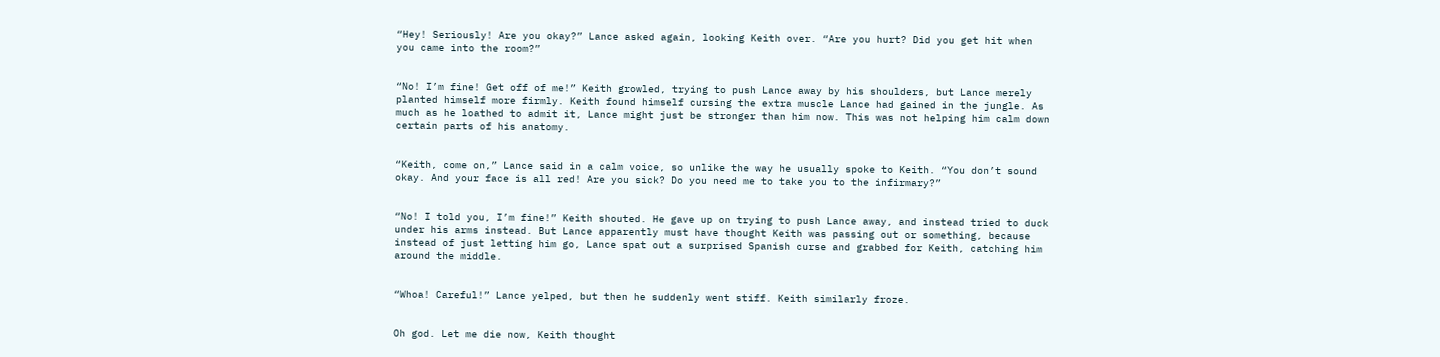“Hey! Seriously! Are you okay?” Lance asked again, looking Keith over. “Are you hurt? Did you get hit when you came into the room?”


“No! I’m fine! Get off of me!” Keith growled, trying to push Lance away by his shoulders, but Lance merely planted himself more firmly. Keith found himself cursing the extra muscle Lance had gained in the jungle. As much as he loathed to admit it, Lance might just be stronger than him now. This was not helping him calm down certain parts of his anatomy.


“Keith, come on,” Lance said in a calm voice, so unlike the way he usually spoke to Keith. “You don’t sound okay. And your face is all red! Are you sick? Do you need me to take you to the infirmary?”


“No! I told you, I’m fine!” Keith shouted. He gave up on trying to push Lance away, and instead tried to duck under his arms instead. But Lance apparently must have thought Keith was passing out or something, because instead of just letting him go, Lance spat out a surprised Spanish curse and grabbed for Keith, catching him around the middle.


“Whoa! Careful!” Lance yelped, but then he suddenly went stiff. Keith similarly froze.


Oh god. Let me die now, Keith thought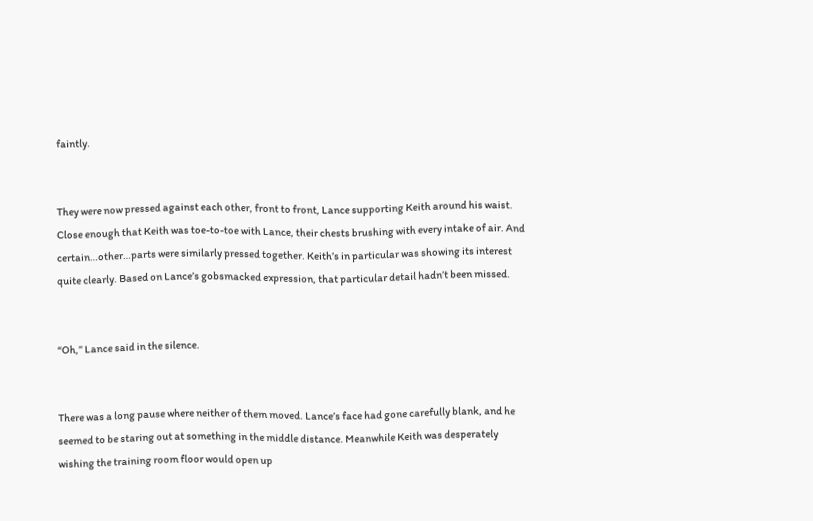faintly.


They were now pressed against each other, front to front, Lance supporting Keith around his waist. Close enough that Keith was toe-to-toe with Lance, their chests brushing with every intake of air. And certain…other…parts were similarly pressed together. Keith’s in particular was showing its interest quite clearly. Based on Lance’s gobsmacked expression, that particular detail hadn’t been missed.


“Oh,” Lance said in the silence.


There was a long pause where neither of them moved. Lance’s face had gone carefully blank, and he seemed to be staring out at something in the middle distance. Meanwhile Keith was desperately wishing the training room floor would open up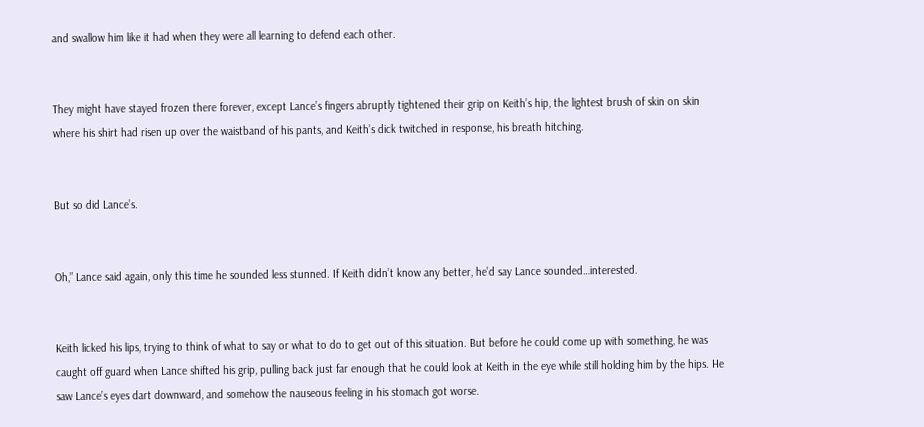and swallow him like it had when they were all learning to defend each other.


They might have stayed frozen there forever, except Lance’s fingers abruptly tightened their grip on Keith’s hip, the lightest brush of skin on skin where his shirt had risen up over the waistband of his pants, and Keith’s dick twitched in response, his breath hitching.


But so did Lance’s.


Oh,” Lance said again, only this time he sounded less stunned. If Keith didn’t know any better, he’d say Lance sounded…interested.


Keith licked his lips, trying to think of what to say or what to do to get out of this situation. But before he could come up with something, he was caught off guard when Lance shifted his grip, pulling back just far enough that he could look at Keith in the eye while still holding him by the hips. He saw Lance’s eyes dart downward, and somehow the nauseous feeling in his stomach got worse.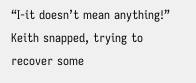“I-it doesn’t mean anything!” Keith snapped, trying to recover some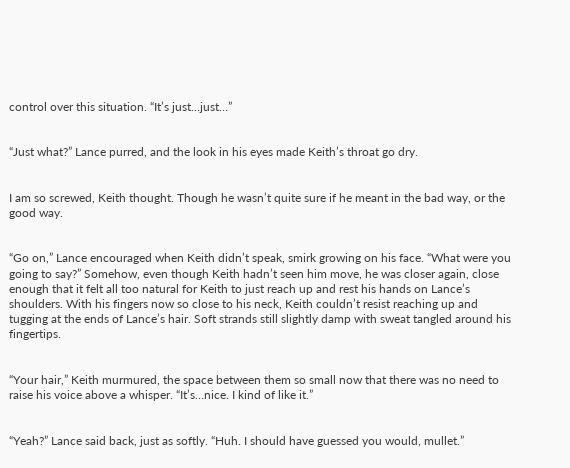control over this situation. “It’s just…just…”


“Just what?” Lance purred, and the look in his eyes made Keith’s throat go dry.


I am so screwed, Keith thought. Though he wasn’t quite sure if he meant in the bad way, or the good way.


“Go on,” Lance encouraged when Keith didn’t speak, smirk growing on his face. “What were you going to say?” Somehow, even though Keith hadn’t seen him move, he was closer again, close enough that it felt all too natural for Keith to just reach up and rest his hands on Lance’s shoulders. With his fingers now so close to his neck, Keith couldn’t resist reaching up and tugging at the ends of Lance’s hair. Soft strands still slightly damp with sweat tangled around his fingertips.


“Your hair,” Keith murmured, the space between them so small now that there was no need to raise his voice above a whisper. “It’s…nice. I kind of like it.”


“Yeah?” Lance said back, just as softly. “Huh. I should have guessed you would, mullet.”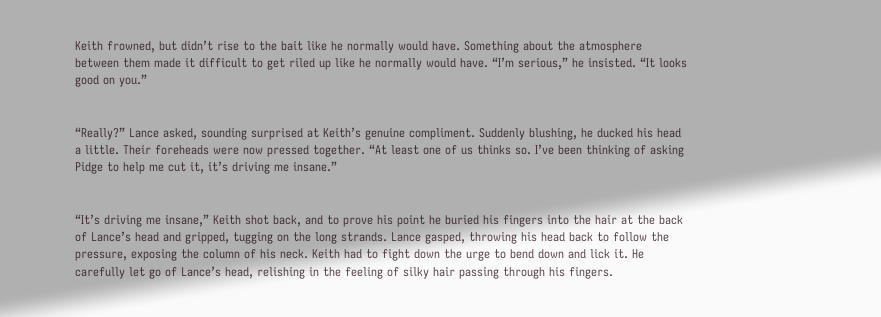Keith frowned, but didn’t rise to the bait like he normally would have. Something about the atmosphere between them made it difficult to get riled up like he normally would have. “I’m serious,” he insisted. “It looks good on you.”


“Really?” Lance asked, sounding surprised at Keith’s genuine compliment. Suddenly blushing, he ducked his head a little. Their foreheads were now pressed together. “At least one of us thinks so. I’ve been thinking of asking Pidge to help me cut it, it’s driving me insane.”


“It’s driving me insane,” Keith shot back, and to prove his point he buried his fingers into the hair at the back of Lance’s head and gripped, tugging on the long strands. Lance gasped, throwing his head back to follow the pressure, exposing the column of his neck. Keith had to fight down the urge to bend down and lick it. He carefully let go of Lance’s head, relishing in the feeling of silky hair passing through his fingers.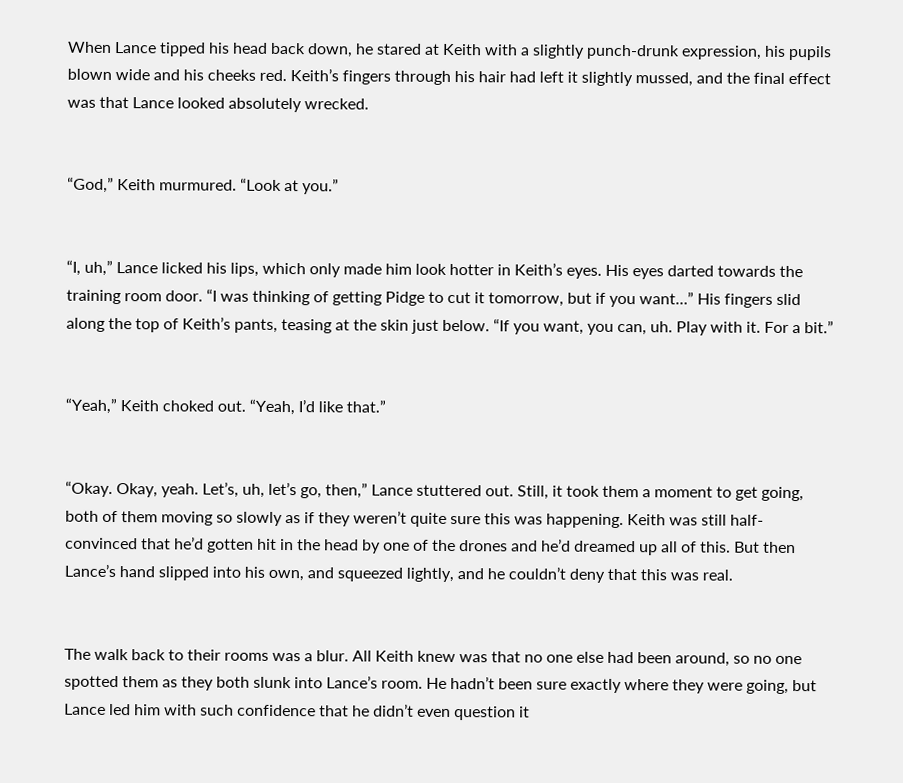When Lance tipped his head back down, he stared at Keith with a slightly punch-drunk expression, his pupils blown wide and his cheeks red. Keith’s fingers through his hair had left it slightly mussed, and the final effect was that Lance looked absolutely wrecked.


“God,” Keith murmured. “Look at you.”


“I, uh,” Lance licked his lips, which only made him look hotter in Keith’s eyes. His eyes darted towards the training room door. “I was thinking of getting Pidge to cut it tomorrow, but if you want…” His fingers slid along the top of Keith’s pants, teasing at the skin just below. “If you want, you can, uh. Play with it. For a bit.”


“Yeah,” Keith choked out. “Yeah, I’d like that.”


“Okay. Okay, yeah. Let’s, uh, let’s go, then,” Lance stuttered out. Still, it took them a moment to get going, both of them moving so slowly as if they weren’t quite sure this was happening. Keith was still half-convinced that he’d gotten hit in the head by one of the drones and he’d dreamed up all of this. But then Lance’s hand slipped into his own, and squeezed lightly, and he couldn’t deny that this was real.


The walk back to their rooms was a blur. All Keith knew was that no one else had been around, so no one spotted them as they both slunk into Lance’s room. He hadn’t been sure exactly where they were going, but Lance led him with such confidence that he didn’t even question it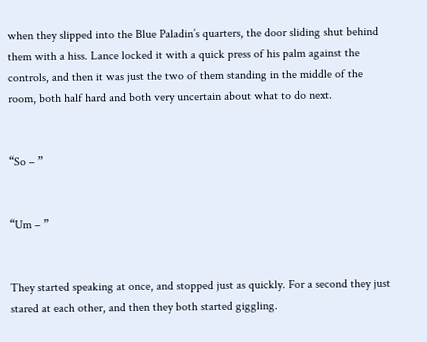when they slipped into the Blue Paladin’s quarters, the door sliding shut behind them with a hiss. Lance locked it with a quick press of his palm against the controls, and then it was just the two of them standing in the middle of the room, both half hard and both very uncertain about what to do next.


“So – ”


“Um – ”


They started speaking at once, and stopped just as quickly. For a second they just stared at each other, and then they both started giggling.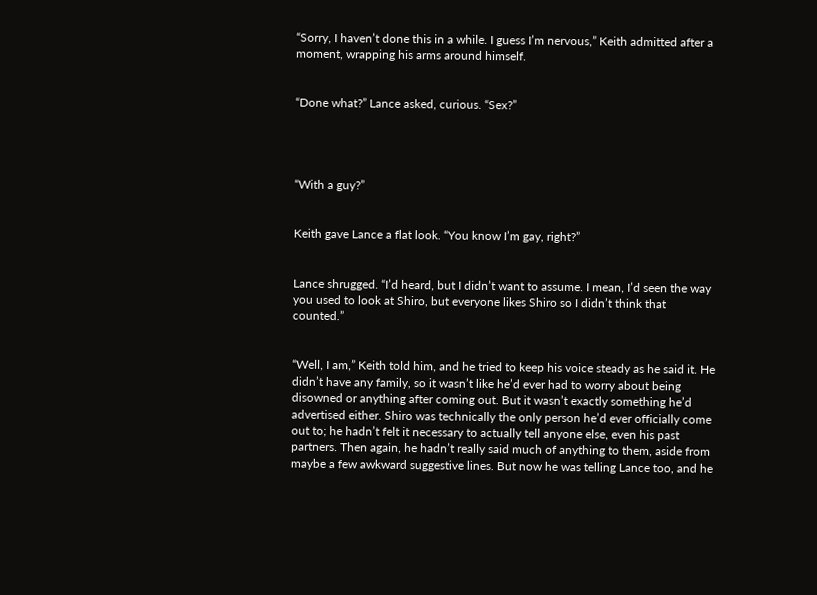“Sorry, I haven’t done this in a while. I guess I’m nervous,” Keith admitted after a moment, wrapping his arms around himself.


“Done what?” Lance asked, curious. “Sex?”




“With a guy?”


Keith gave Lance a flat look. “You know I’m gay, right?”


Lance shrugged. “I’d heard, but I didn’t want to assume. I mean, I’d seen the way you used to look at Shiro, but everyone likes Shiro so I didn’t think that counted.”


“Well, I am,” Keith told him, and he tried to keep his voice steady as he said it. He didn’t have any family, so it wasn’t like he’d ever had to worry about being disowned or anything after coming out. But it wasn’t exactly something he’d advertised either. Shiro was technically the only person he’d ever officially come out to; he hadn’t felt it necessary to actually tell anyone else, even his past partners. Then again, he hadn’t really said much of anything to them, aside from maybe a few awkward suggestive lines. But now he was telling Lance too, and he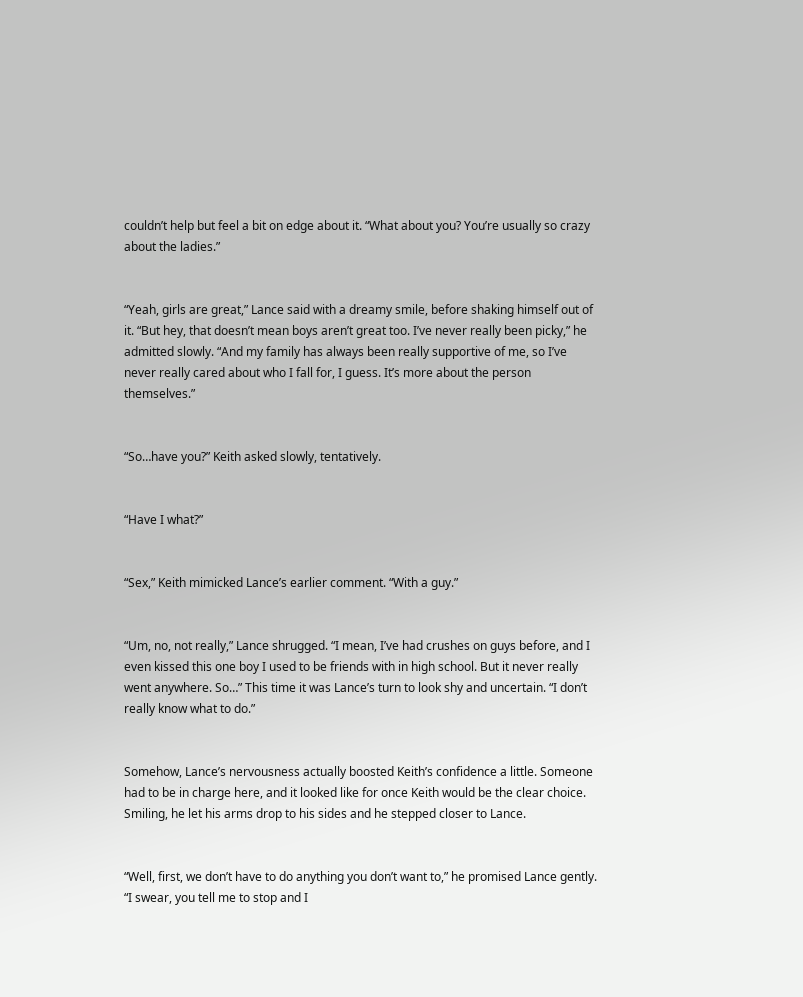couldn’t help but feel a bit on edge about it. “What about you? You’re usually so crazy about the ladies.”


“Yeah, girls are great,” Lance said with a dreamy smile, before shaking himself out of it. “But hey, that doesn’t mean boys aren’t great too. I’ve never really been picky,” he admitted slowly. “And my family has always been really supportive of me, so I’ve never really cared about who I fall for, I guess. It’s more about the person themselves.”


“So…have you?” Keith asked slowly, tentatively.


“Have I what?”


“Sex,” Keith mimicked Lance’s earlier comment. “With a guy.”


“Um, no, not really,” Lance shrugged. “I mean, I’ve had crushes on guys before, and I even kissed this one boy I used to be friends with in high school. But it never really went anywhere. So…” This time it was Lance’s turn to look shy and uncertain. “I don’t really know what to do.”


Somehow, Lance’s nervousness actually boosted Keith’s confidence a little. Someone had to be in charge here, and it looked like for once Keith would be the clear choice. Smiling, he let his arms drop to his sides and he stepped closer to Lance.


“Well, first, we don’t have to do anything you don’t want to,” he promised Lance gently. “I swear, you tell me to stop and I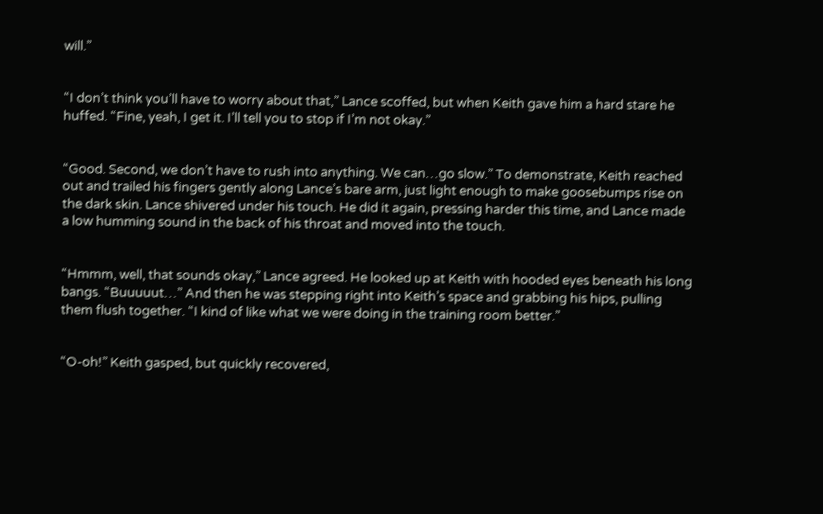will.”


“I don’t think you’ll have to worry about that,” Lance scoffed, but when Keith gave him a hard stare he huffed. “Fine, yeah, I get it. I’ll tell you to stop if I’m not okay.”


“Good. Second, we don’t have to rush into anything. We can…go slow.” To demonstrate, Keith reached out and trailed his fingers gently along Lance’s bare arm, just light enough to make goosebumps rise on the dark skin. Lance shivered under his touch. He did it again, pressing harder this time, and Lance made a low humming sound in the back of his throat and moved into the touch.


“Hmmm, well, that sounds okay,” Lance agreed. He looked up at Keith with hooded eyes beneath his long bangs. “Buuuuut…” And then he was stepping right into Keith’s space and grabbing his hips, pulling them flush together. “I kind of like what we were doing in the training room better.”


“O-oh!” Keith gasped, but quickly recovered,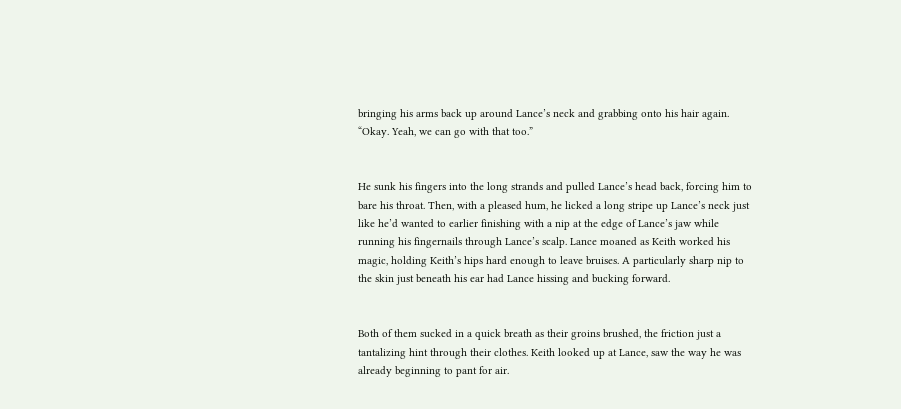bringing his arms back up around Lance’s neck and grabbing onto his hair again. “Okay. Yeah, we can go with that too.”


He sunk his fingers into the long strands and pulled Lance’s head back, forcing him to bare his throat. Then, with a pleased hum, he licked a long stripe up Lance’s neck just like he’d wanted to earlier finishing with a nip at the edge of Lance’s jaw while running his fingernails through Lance’s scalp. Lance moaned as Keith worked his magic, holding Keith’s hips hard enough to leave bruises. A particularly sharp nip to the skin just beneath his ear had Lance hissing and bucking forward.


Both of them sucked in a quick breath as their groins brushed, the friction just a tantalizing hint through their clothes. Keith looked up at Lance, saw the way he was already beginning to pant for air.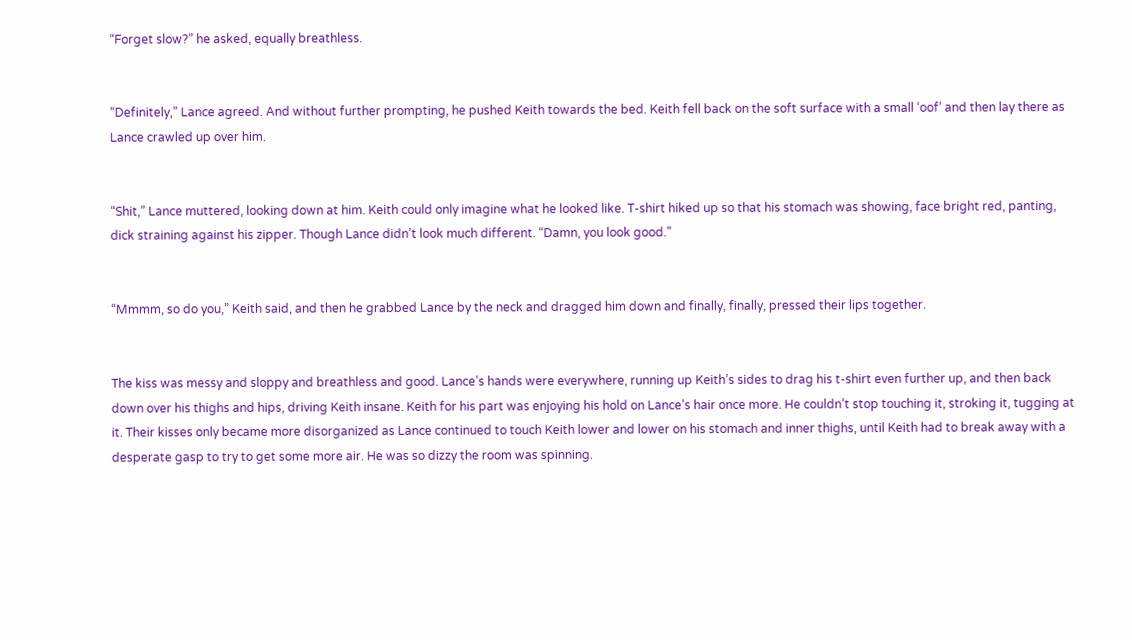“Forget slow?” he asked, equally breathless.


“Definitely,” Lance agreed. And without further prompting, he pushed Keith towards the bed. Keith fell back on the soft surface with a small ‘oof’ and then lay there as Lance crawled up over him.


“Shit,” Lance muttered, looking down at him. Keith could only imagine what he looked like. T-shirt hiked up so that his stomach was showing, face bright red, panting, dick straining against his zipper. Though Lance didn’t look much different. “Damn, you look good.”


“Mmmm, so do you,” Keith said, and then he grabbed Lance by the neck and dragged him down and finally, finally, pressed their lips together.


The kiss was messy and sloppy and breathless and good. Lance’s hands were everywhere, running up Keith’s sides to drag his t-shirt even further up, and then back down over his thighs and hips, driving Keith insane. Keith for his part was enjoying his hold on Lance’s hair once more. He couldn’t stop touching it, stroking it, tugging at it. Their kisses only became more disorganized as Lance continued to touch Keith lower and lower on his stomach and inner thighs, until Keith had to break away with a desperate gasp to try to get some more air. He was so dizzy the room was spinning.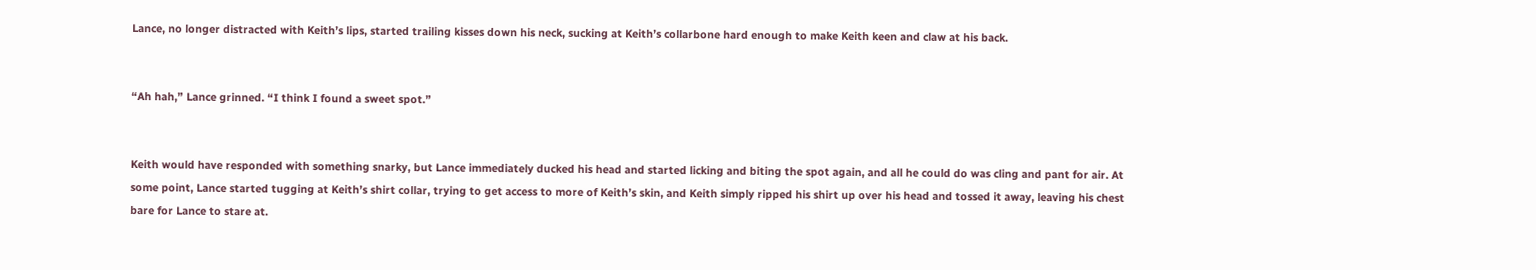Lance, no longer distracted with Keith’s lips, started trailing kisses down his neck, sucking at Keith’s collarbone hard enough to make Keith keen and claw at his back.


“Ah hah,” Lance grinned. “I think I found a sweet spot.”


Keith would have responded with something snarky, but Lance immediately ducked his head and started licking and biting the spot again, and all he could do was cling and pant for air. At some point, Lance started tugging at Keith’s shirt collar, trying to get access to more of Keith’s skin, and Keith simply ripped his shirt up over his head and tossed it away, leaving his chest bare for Lance to stare at.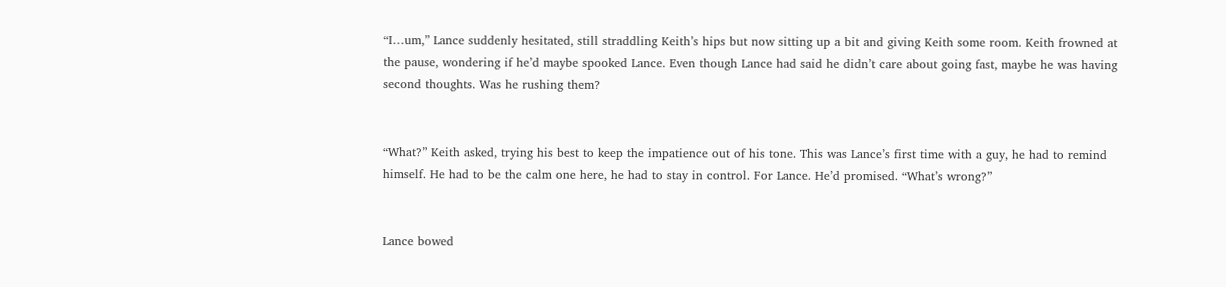“I…um,” Lance suddenly hesitated, still straddling Keith’s hips but now sitting up a bit and giving Keith some room. Keith frowned at the pause, wondering if he’d maybe spooked Lance. Even though Lance had said he didn’t care about going fast, maybe he was having second thoughts. Was he rushing them?


“What?” Keith asked, trying his best to keep the impatience out of his tone. This was Lance’s first time with a guy, he had to remind himself. He had to be the calm one here, he had to stay in control. For Lance. He’d promised. “What’s wrong?”


Lance bowed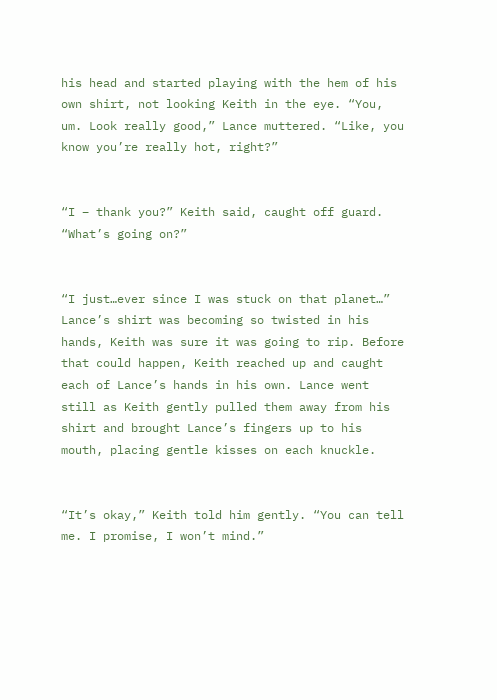his head and started playing with the hem of his own shirt, not looking Keith in the eye. “You, um. Look really good,” Lance muttered. “Like, you know you’re really hot, right?”


“I – thank you?” Keith said, caught off guard. “What’s going on?”


“I just…ever since I was stuck on that planet…” Lance’s shirt was becoming so twisted in his hands, Keith was sure it was going to rip. Before that could happen, Keith reached up and caught each of Lance’s hands in his own. Lance went still as Keith gently pulled them away from his shirt and brought Lance’s fingers up to his mouth, placing gentle kisses on each knuckle.


“It’s okay,” Keith told him gently. “You can tell me. I promise, I won’t mind.”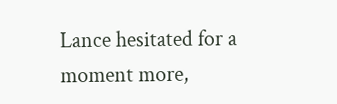Lance hesitated for a moment more,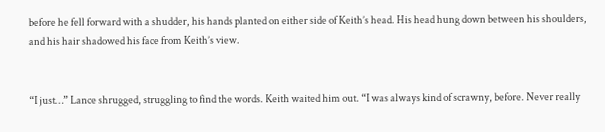before he fell forward with a shudder, his hands planted on either side of Keith’s head. His head hung down between his shoulders, and his hair shadowed his face from Keith’s view.


“I just…” Lance shrugged, struggling to find the words. Keith waited him out. “I was always kind of scrawny, before. Never really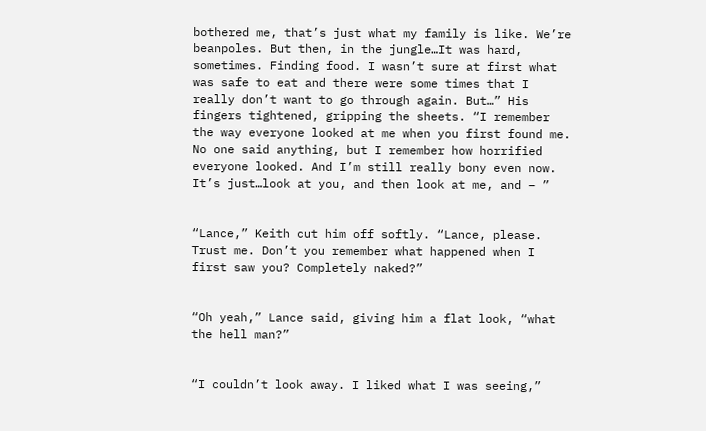bothered me, that’s just what my family is like. We’re beanpoles. But then, in the jungle…It was hard, sometimes. Finding food. I wasn’t sure at first what was safe to eat and there were some times that I really don’t want to go through again. But…” His fingers tightened, gripping the sheets. “I remember the way everyone looked at me when you first found me. No one said anything, but I remember how horrified everyone looked. And I’m still really bony even now. It’s just…look at you, and then look at me, and – ”


“Lance,” Keith cut him off softly. “Lance, please. Trust me. Don’t you remember what happened when I first saw you? Completely naked?”


“Oh yeah,” Lance said, giving him a flat look, “what the hell man?”


“I couldn’t look away. I liked what I was seeing,”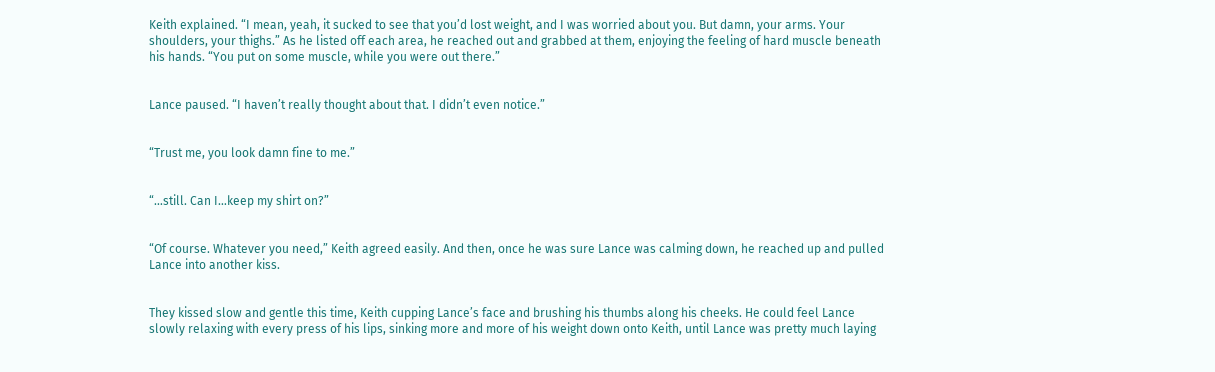Keith explained. “I mean, yeah, it sucked to see that you’d lost weight, and I was worried about you. But damn, your arms. Your shoulders, your thighs.” As he listed off each area, he reached out and grabbed at them, enjoying the feeling of hard muscle beneath his hands. “You put on some muscle, while you were out there.”


Lance paused. “I haven’t really thought about that. I didn’t even notice.”


“Trust me, you look damn fine to me.”


“…still. Can I…keep my shirt on?”


“Of course. Whatever you need,” Keith agreed easily. And then, once he was sure Lance was calming down, he reached up and pulled Lance into another kiss.


They kissed slow and gentle this time, Keith cupping Lance’s face and brushing his thumbs along his cheeks. He could feel Lance slowly relaxing with every press of his lips, sinking more and more of his weight down onto Keith, until Lance was pretty much laying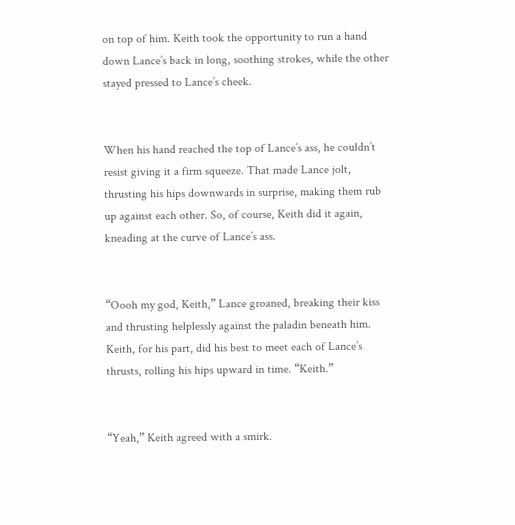on top of him. Keith took the opportunity to run a hand down Lance’s back in long, soothing strokes, while the other stayed pressed to Lance’s cheek.


When his hand reached the top of Lance’s ass, he couldn’t resist giving it a firm squeeze. That made Lance jolt, thrusting his hips downwards in surprise, making them rub up against each other. So, of course, Keith did it again, kneading at the curve of Lance’s ass.


“Oooh my god, Keith,” Lance groaned, breaking their kiss and thrusting helplessly against the paladin beneath him. Keith, for his part, did his best to meet each of Lance’s thrusts, rolling his hips upward in time. “Keith.”


“Yeah,” Keith agreed with a smirk.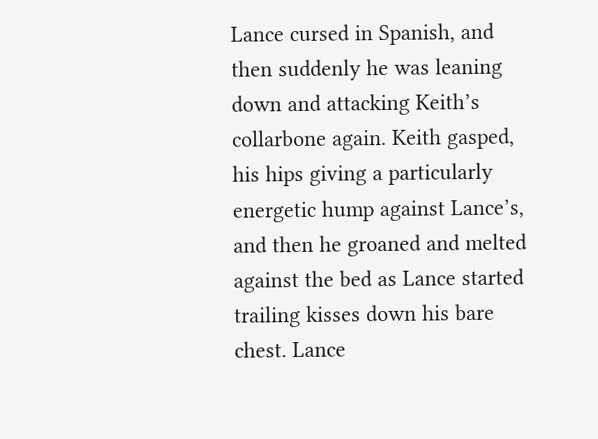Lance cursed in Spanish, and then suddenly he was leaning down and attacking Keith’s collarbone again. Keith gasped, his hips giving a particularly energetic hump against Lance’s, and then he groaned and melted against the bed as Lance started trailing kisses down his bare chest. Lance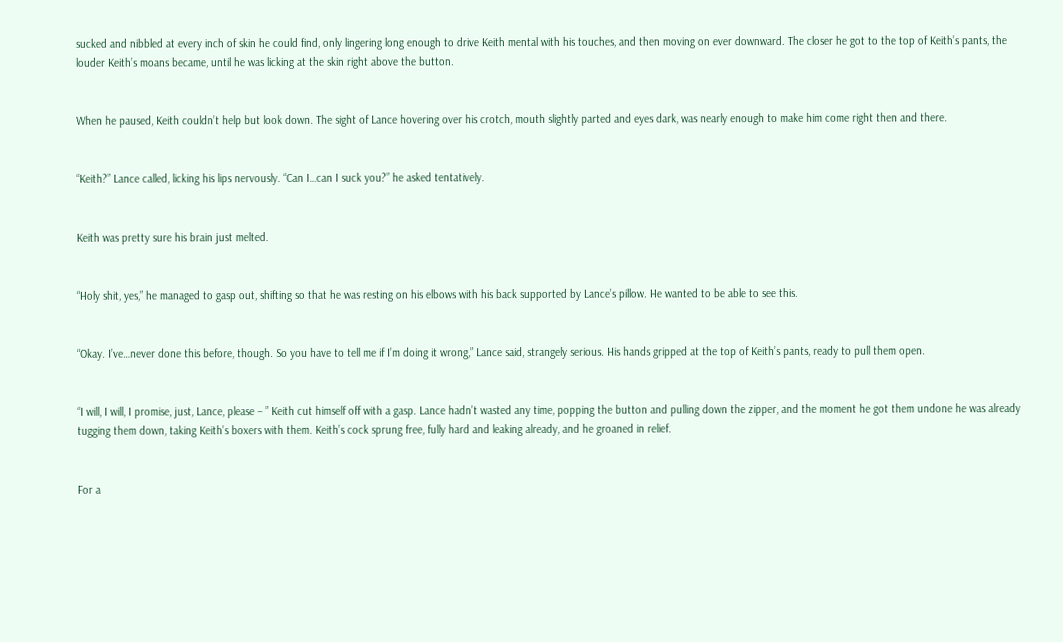sucked and nibbled at every inch of skin he could find, only lingering long enough to drive Keith mental with his touches, and then moving on ever downward. The closer he got to the top of Keith’s pants, the louder Keith’s moans became, until he was licking at the skin right above the button.


When he paused, Keith couldn’t help but look down. The sight of Lance hovering over his crotch, mouth slightly parted and eyes dark, was nearly enough to make him come right then and there.


“Keith?” Lance called, licking his lips nervously. “Can I…can I suck you?” he asked tentatively.


Keith was pretty sure his brain just melted.


“Holy shit, yes,” he managed to gasp out, shifting so that he was resting on his elbows with his back supported by Lance’s pillow. He wanted to be able to see this.


“Okay. I’ve…never done this before, though. So you have to tell me if I’m doing it wrong,” Lance said, strangely serious. His hands gripped at the top of Keith’s pants, ready to pull them open.


“I will, I will, I promise, just, Lance, please – ” Keith cut himself off with a gasp. Lance hadn’t wasted any time, popping the button and pulling down the zipper, and the moment he got them undone he was already tugging them down, taking Keith’s boxers with them. Keith’s cock sprung free, fully hard and leaking already, and he groaned in relief.


For a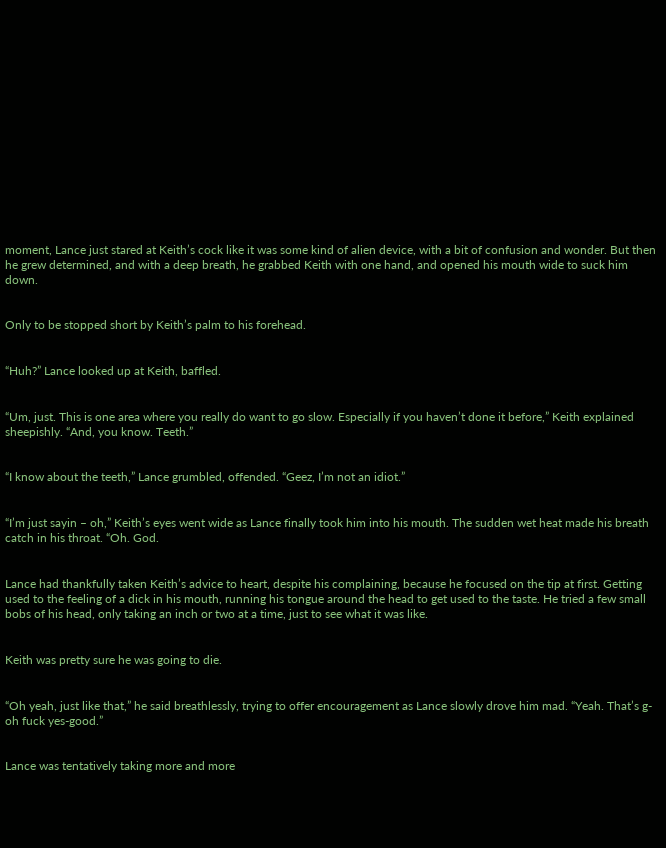moment, Lance just stared at Keith’s cock like it was some kind of alien device, with a bit of confusion and wonder. But then he grew determined, and with a deep breath, he grabbed Keith with one hand, and opened his mouth wide to suck him down.


Only to be stopped short by Keith’s palm to his forehead.


“Huh?” Lance looked up at Keith, baffled.


“Um, just. This is one area where you really do want to go slow. Especially if you haven’t done it before,” Keith explained sheepishly. “And, you know. Teeth.”


“I know about the teeth,” Lance grumbled, offended. “Geez, I’m not an idiot.”


“I’m just sayin – oh,” Keith’s eyes went wide as Lance finally took him into his mouth. The sudden wet heat made his breath catch in his throat. “Oh. God.


Lance had thankfully taken Keith’s advice to heart, despite his complaining, because he focused on the tip at first. Getting used to the feeling of a dick in his mouth, running his tongue around the head to get used to the taste. He tried a few small bobs of his head, only taking an inch or two at a time, just to see what it was like.


Keith was pretty sure he was going to die.


“Oh yeah, just like that,” he said breathlessly, trying to offer encouragement as Lance slowly drove him mad. “Yeah. That’s g-oh fuck yes-good.”


Lance was tentatively taking more and more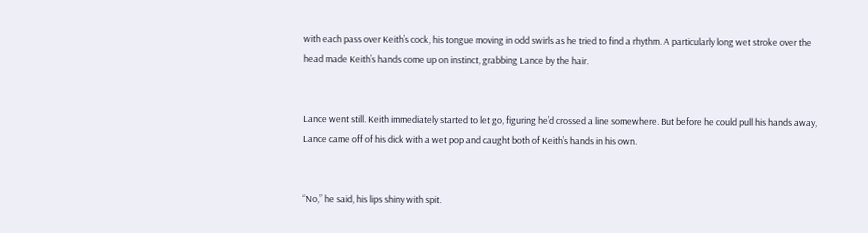with each pass over Keith’s cock, his tongue moving in odd swirls as he tried to find a rhythm. A particularly long wet stroke over the head made Keith’s hands come up on instinct, grabbing Lance by the hair.


Lance went still. Keith immediately started to let go, figuring he’d crossed a line somewhere. But before he could pull his hands away, Lance came off of his dick with a wet pop and caught both of Keith’s hands in his own.


“No,” he said, his lips shiny with spit.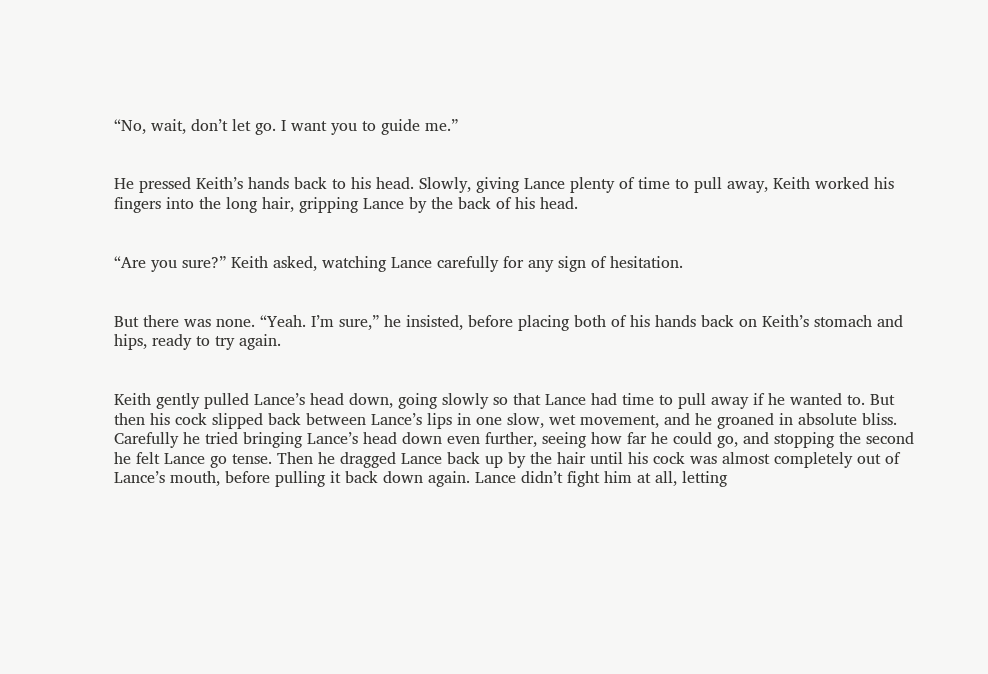“No, wait, don’t let go. I want you to guide me.”


He pressed Keith’s hands back to his head. Slowly, giving Lance plenty of time to pull away, Keith worked his fingers into the long hair, gripping Lance by the back of his head.


“Are you sure?” Keith asked, watching Lance carefully for any sign of hesitation.


But there was none. “Yeah. I’m sure,” he insisted, before placing both of his hands back on Keith’s stomach and hips, ready to try again.


Keith gently pulled Lance’s head down, going slowly so that Lance had time to pull away if he wanted to. But then his cock slipped back between Lance’s lips in one slow, wet movement, and he groaned in absolute bliss. Carefully he tried bringing Lance’s head down even further, seeing how far he could go, and stopping the second he felt Lance go tense. Then he dragged Lance back up by the hair until his cock was almost completely out of Lance’s mouth, before pulling it back down again. Lance didn’t fight him at all, letting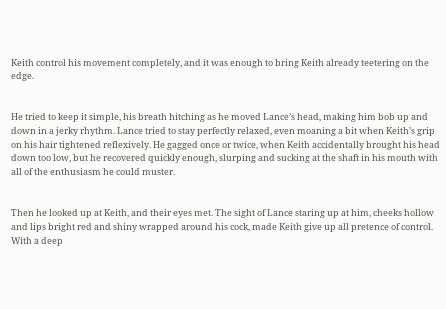Keith control his movement completely, and it was enough to bring Keith already teetering on the edge.


He tried to keep it simple, his breath hitching as he moved Lance’s head, making him bob up and down in a jerky rhythm. Lance tried to stay perfectly relaxed, even moaning a bit when Keith’s grip on his hair tightened reflexively. He gagged once or twice, when Keith accidentally brought his head down too low, but he recovered quickly enough, slurping and sucking at the shaft in his mouth with all of the enthusiasm he could muster.


Then he looked up at Keith, and their eyes met. The sight of Lance staring up at him, cheeks hollow and lips bright red and shiny wrapped around his cock, made Keith give up all pretence of control. With a deep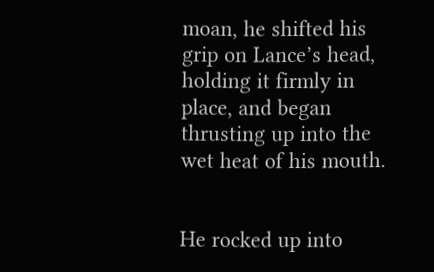moan, he shifted his grip on Lance’s head, holding it firmly in place, and began thrusting up into the wet heat of his mouth.


He rocked up into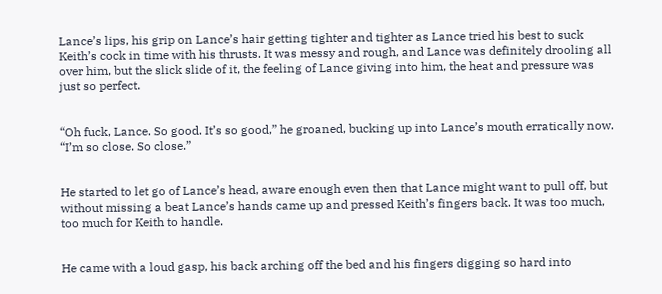Lance’s lips, his grip on Lance’s hair getting tighter and tighter as Lance tried his best to suck Keith’s cock in time with his thrusts. It was messy and rough, and Lance was definitely drooling all over him, but the slick slide of it, the feeling of Lance giving into him, the heat and pressure was just so perfect.


“Oh fuck, Lance. So good. It’s so good,” he groaned, bucking up into Lance’s mouth erratically now. “I’m so close. So close.”


He started to let go of Lance’s head, aware enough even then that Lance might want to pull off, but without missing a beat Lance’s hands came up and pressed Keith’s fingers back. It was too much, too much for Keith to handle.


He came with a loud gasp, his back arching off the bed and his fingers digging so hard into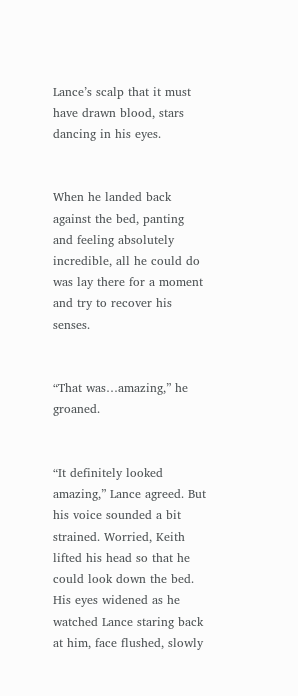Lance’s scalp that it must have drawn blood, stars dancing in his eyes.


When he landed back against the bed, panting and feeling absolutely incredible, all he could do was lay there for a moment and try to recover his senses.


“That was…amazing,” he groaned.


“It definitely looked amazing,” Lance agreed. But his voice sounded a bit strained. Worried, Keith lifted his head so that he could look down the bed. His eyes widened as he watched Lance staring back at him, face flushed, slowly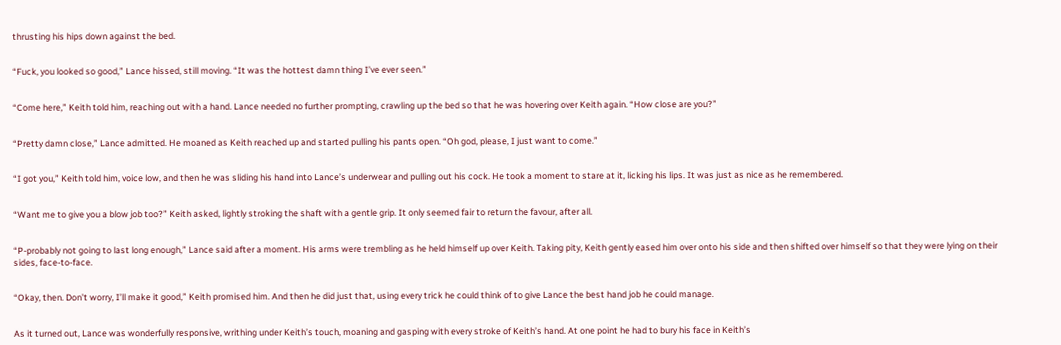thrusting his hips down against the bed.


“Fuck, you looked so good,” Lance hissed, still moving. “It was the hottest damn thing I’ve ever seen.”


“Come here,” Keith told him, reaching out with a hand. Lance needed no further prompting, crawling up the bed so that he was hovering over Keith again. “How close are you?”


“Pretty damn close,” Lance admitted. He moaned as Keith reached up and started pulling his pants open. “Oh god, please, I just want to come.”


“I got you,” Keith told him, voice low, and then he was sliding his hand into Lance’s underwear and pulling out his cock. He took a moment to stare at it, licking his lips. It was just as nice as he remembered.


“Want me to give you a blow job too?” Keith asked, lightly stroking the shaft with a gentle grip. It only seemed fair to return the favour, after all.


“P-probably not going to last long enough,” Lance said after a moment. His arms were trembling as he held himself up over Keith. Taking pity, Keith gently eased him over onto his side and then shifted over himself so that they were lying on their sides, face-to-face.


“Okay, then. Don’t worry, I’ll make it good,” Keith promised him. And then he did just that, using every trick he could think of to give Lance the best hand job he could manage.


As it turned out, Lance was wonderfully responsive, writhing under Keith’s touch, moaning and gasping with every stroke of Keith’s hand. At one point he had to bury his face in Keith’s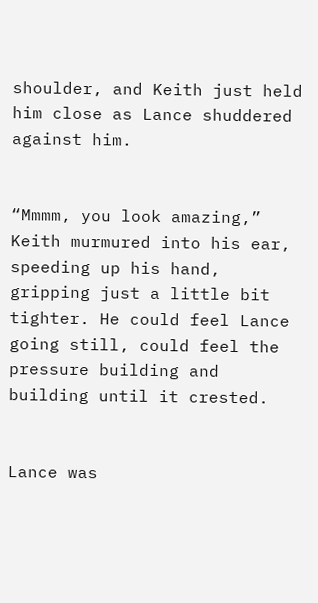shoulder, and Keith just held him close as Lance shuddered against him.


“Mmmm, you look amazing,” Keith murmured into his ear, speeding up his hand, gripping just a little bit tighter. He could feel Lance going still, could feel the pressure building and building until it crested.


Lance was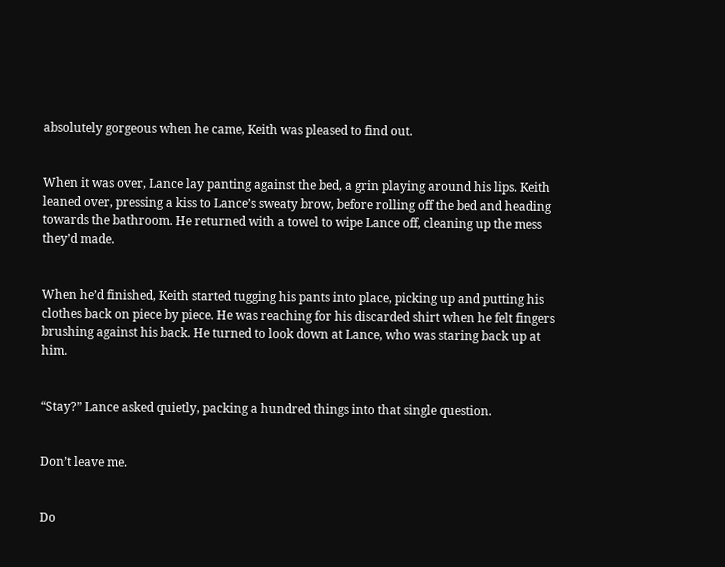absolutely gorgeous when he came, Keith was pleased to find out.


When it was over, Lance lay panting against the bed, a grin playing around his lips. Keith leaned over, pressing a kiss to Lance’s sweaty brow, before rolling off the bed and heading towards the bathroom. He returned with a towel to wipe Lance off, cleaning up the mess they’d made.


When he’d finished, Keith started tugging his pants into place, picking up and putting his clothes back on piece by piece. He was reaching for his discarded shirt when he felt fingers brushing against his back. He turned to look down at Lance, who was staring back up at him.


“Stay?” Lance asked quietly, packing a hundred things into that single question.


Don’t leave me.


Do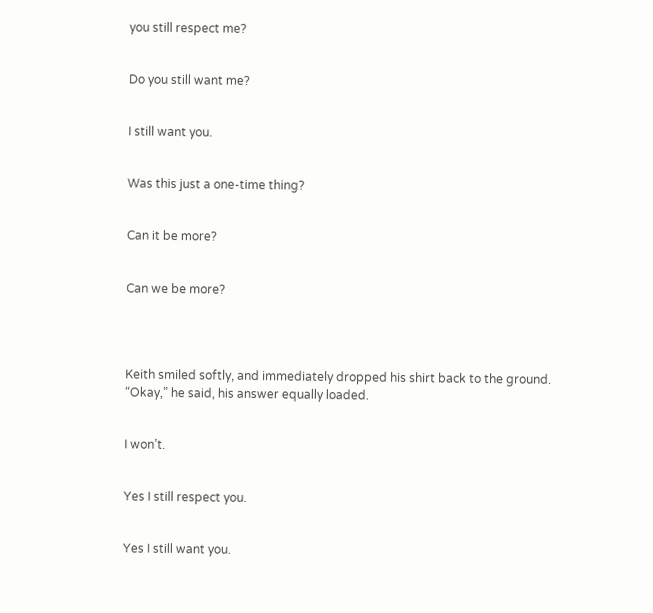you still respect me?


Do you still want me?


I still want you.


Was this just a one-time thing?


Can it be more?


Can we be more?




Keith smiled softly, and immediately dropped his shirt back to the ground. “Okay,” he said, his answer equally loaded.


I won’t.


Yes I still respect you.


Yes I still want you.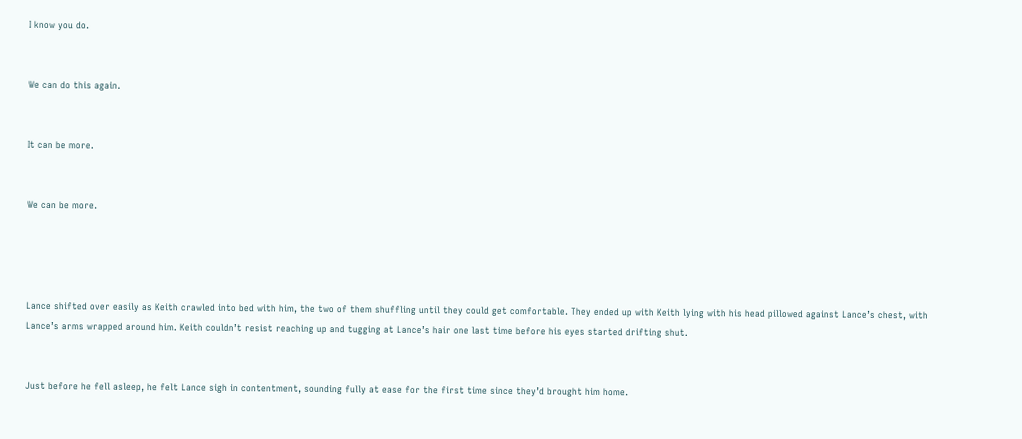I know you do.


We can do this again.


It can be more.


We can be more.




Lance shifted over easily as Keith crawled into bed with him, the two of them shuffling until they could get comfortable. They ended up with Keith lying with his head pillowed against Lance’s chest, with Lance’s arms wrapped around him. Keith couldn’t resist reaching up and tugging at Lance’s hair one last time before his eyes started drifting shut.


Just before he fell asleep, he felt Lance sigh in contentment, sounding fully at ease for the first time since they’d brought him home.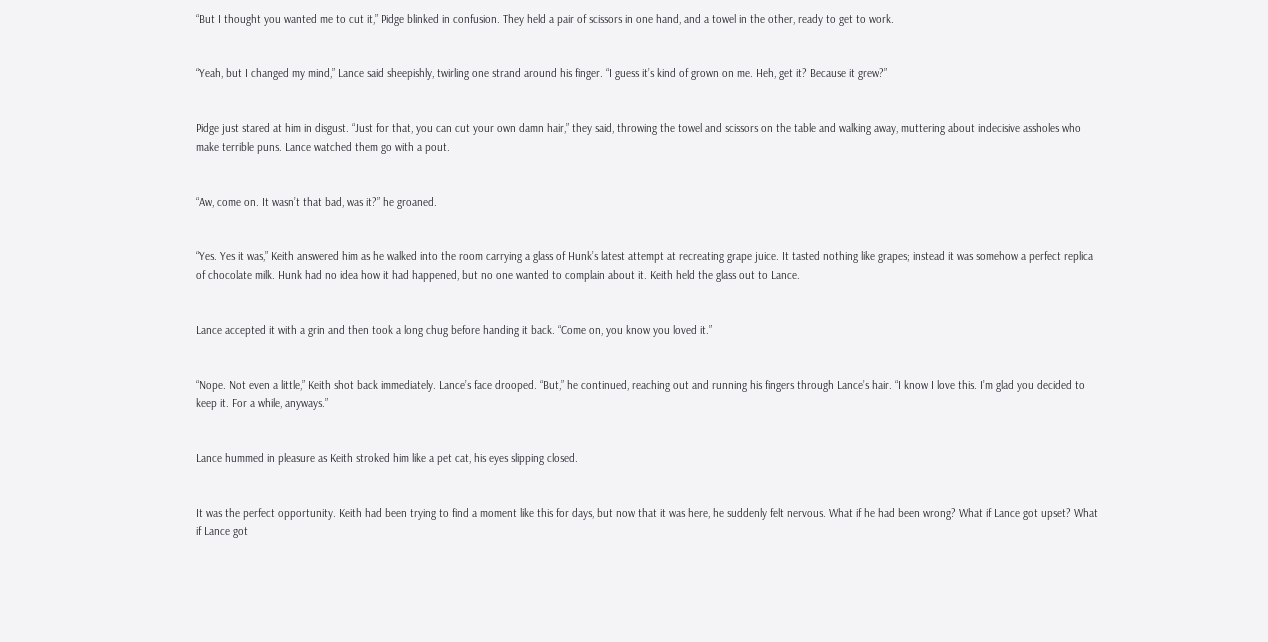“But I thought you wanted me to cut it,” Pidge blinked in confusion. They held a pair of scissors in one hand, and a towel in the other, ready to get to work.


“Yeah, but I changed my mind,” Lance said sheepishly, twirling one strand around his finger. “I guess it’s kind of grown on me. Heh, get it? Because it grew?”


Pidge just stared at him in disgust. “Just for that, you can cut your own damn hair,” they said, throwing the towel and scissors on the table and walking away, muttering about indecisive assholes who make terrible puns. Lance watched them go with a pout.


“Aw, come on. It wasn’t that bad, was it?” he groaned.


“Yes. Yes it was,” Keith answered him as he walked into the room carrying a glass of Hunk’s latest attempt at recreating grape juice. It tasted nothing like grapes; instead it was somehow a perfect replica of chocolate milk. Hunk had no idea how it had happened, but no one wanted to complain about it. Keith held the glass out to Lance.


Lance accepted it with a grin and then took a long chug before handing it back. “Come on, you know you loved it.”


“Nope. Not even a little,” Keith shot back immediately. Lance’s face drooped. “But,” he continued, reaching out and running his fingers through Lance’s hair. “I know I love this. I’m glad you decided to keep it. For a while, anyways.”


Lance hummed in pleasure as Keith stroked him like a pet cat, his eyes slipping closed.


It was the perfect opportunity. Keith had been trying to find a moment like this for days, but now that it was here, he suddenly felt nervous. What if he had been wrong? What if Lance got upset? What if Lance got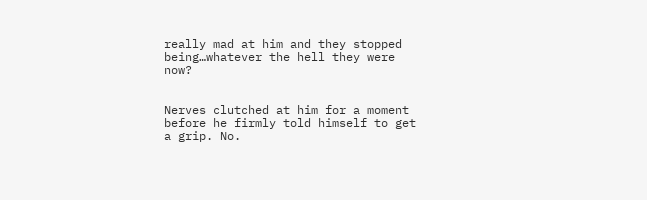really mad at him and they stopped being…whatever the hell they were now?


Nerves clutched at him for a moment before he firmly told himself to get a grip. No.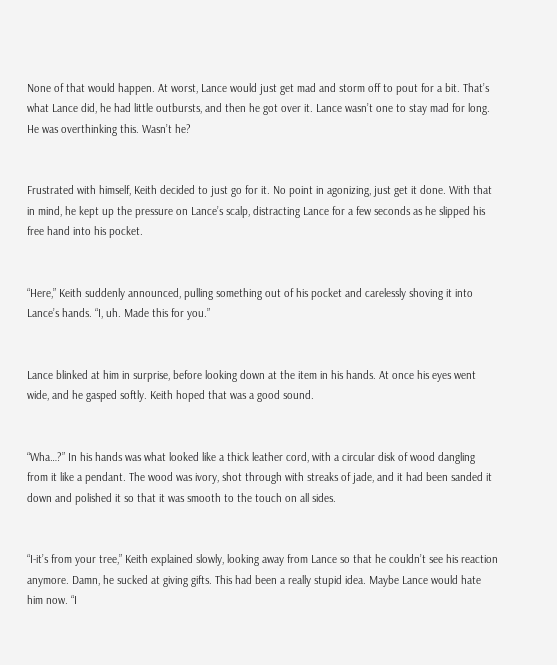None of that would happen. At worst, Lance would just get mad and storm off to pout for a bit. That’s what Lance did, he had little outbursts, and then he got over it. Lance wasn’t one to stay mad for long. He was overthinking this. Wasn’t he?


Frustrated with himself, Keith decided to just go for it. No point in agonizing, just get it done. With that in mind, he kept up the pressure on Lance’s scalp, distracting Lance for a few seconds as he slipped his free hand into his pocket.


“Here,” Keith suddenly announced, pulling something out of his pocket and carelessly shoving it into Lance’s hands. “I, uh. Made this for you.”


Lance blinked at him in surprise, before looking down at the item in his hands. At once his eyes went wide, and he gasped softly. Keith hoped that was a good sound.


“Wha…?” In his hands was what looked like a thick leather cord, with a circular disk of wood dangling from it like a pendant. The wood was ivory, shot through with streaks of jade, and it had been sanded it down and polished it so that it was smooth to the touch on all sides.


“I-it’s from your tree,” Keith explained slowly, looking away from Lance so that he couldn’t see his reaction anymore. Damn, he sucked at giving gifts. This had been a really stupid idea. Maybe Lance would hate him now. “I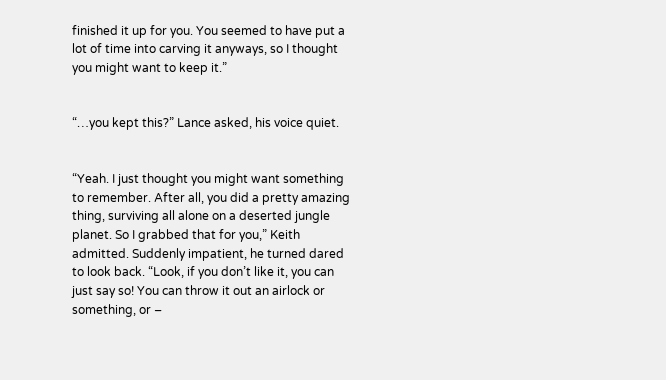finished it up for you. You seemed to have put a lot of time into carving it anyways, so I thought you might want to keep it.”


“…you kept this?” Lance asked, his voice quiet.


“Yeah. I just thought you might want something to remember. After all, you did a pretty amazing thing, surviving all alone on a deserted jungle planet. So I grabbed that for you,” Keith admitted. Suddenly impatient, he turned dared to look back. “Look, if you don’t like it, you can just say so! You can throw it out an airlock or something, or –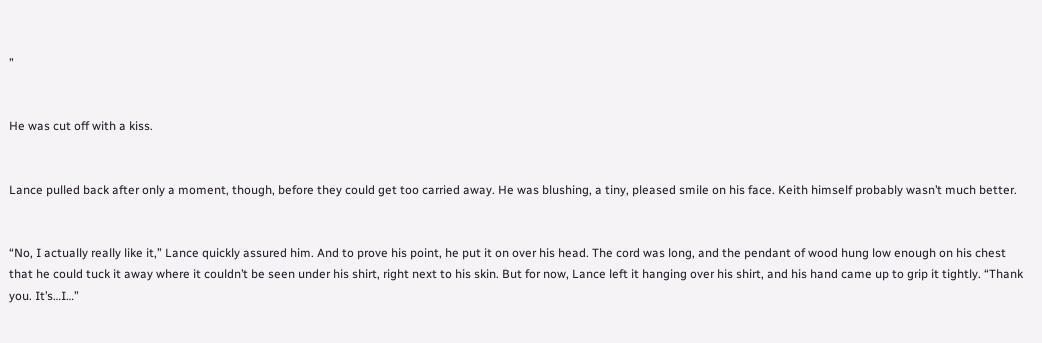”


He was cut off with a kiss.


Lance pulled back after only a moment, though, before they could get too carried away. He was blushing, a tiny, pleased smile on his face. Keith himself probably wasn’t much better.


“No, I actually really like it,” Lance quickly assured him. And to prove his point, he put it on over his head. The cord was long, and the pendant of wood hung low enough on his chest that he could tuck it away where it couldn’t be seen under his shirt, right next to his skin. But for now, Lance left it hanging over his shirt, and his hand came up to grip it tightly. “Thank you. It’s…I…”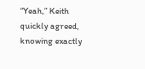“Yeah,” Keith quickly agreed, knowing exactly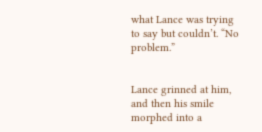what Lance was trying to say but couldn’t. “No problem.”


Lance grinned at him, and then his smile morphed into a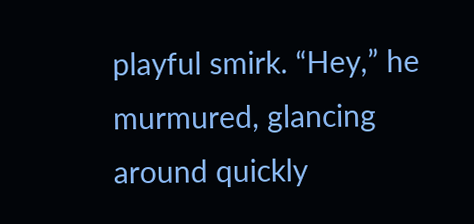playful smirk. “Hey,” he murmured, glancing around quickly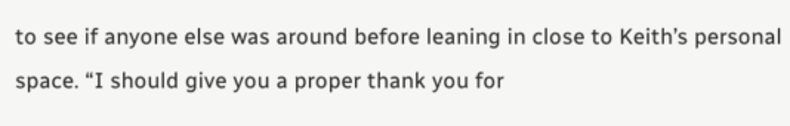to see if anyone else was around before leaning in close to Keith’s personal space. “I should give you a proper thank you for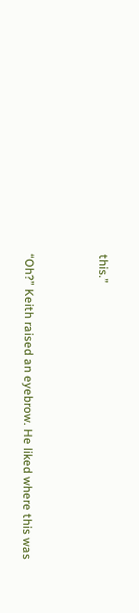this.”


“Oh?” Keith raised an eyebrow. He liked where this was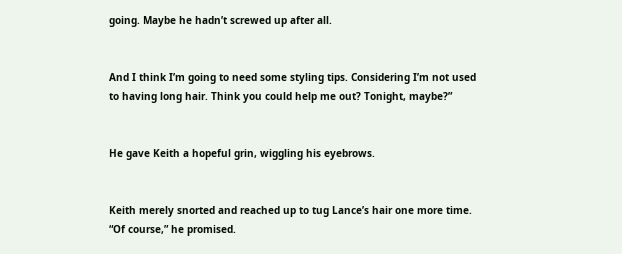going. Maybe he hadn’t screwed up after all.


And I think I’m going to need some styling tips. Considering I’m not used to having long hair. Think you could help me out? Tonight, maybe?”


He gave Keith a hopeful grin, wiggling his eyebrows.


Keith merely snorted and reached up to tug Lance’s hair one more time. “Of course,” he promised.